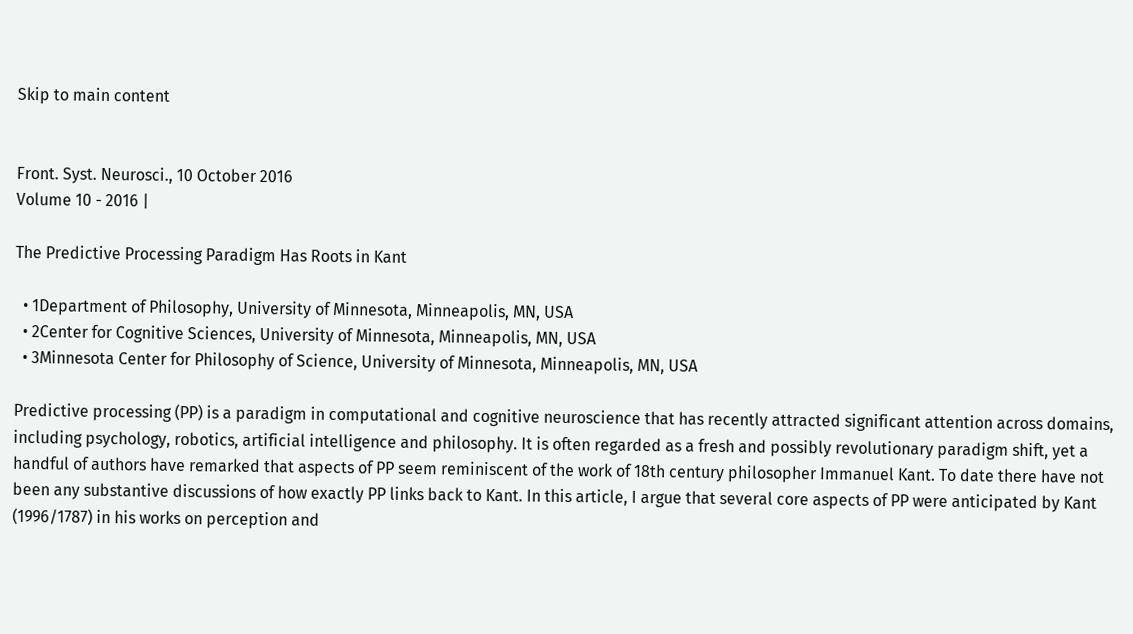Skip to main content


Front. Syst. Neurosci., 10 October 2016
Volume 10 - 2016 |

The Predictive Processing Paradigm Has Roots in Kant

  • 1Department of Philosophy, University of Minnesota, Minneapolis, MN, USA
  • 2Center for Cognitive Sciences, University of Minnesota, Minneapolis, MN, USA
  • 3Minnesota Center for Philosophy of Science, University of Minnesota, Minneapolis, MN, USA

Predictive processing (PP) is a paradigm in computational and cognitive neuroscience that has recently attracted significant attention across domains, including psychology, robotics, artificial intelligence and philosophy. It is often regarded as a fresh and possibly revolutionary paradigm shift, yet a handful of authors have remarked that aspects of PP seem reminiscent of the work of 18th century philosopher Immanuel Kant. To date there have not been any substantive discussions of how exactly PP links back to Kant. In this article, I argue that several core aspects of PP were anticipated by Kant (1996/1787) in his works on perception and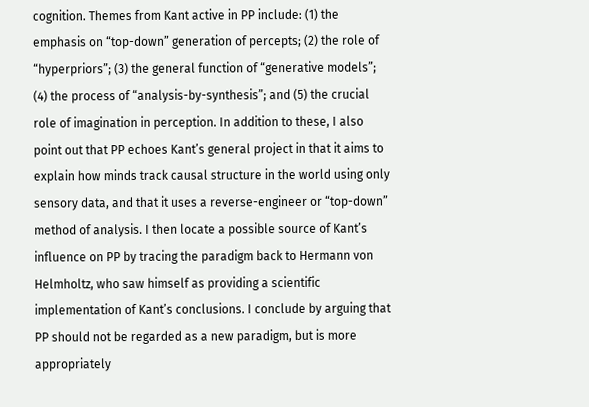cognition. Themes from Kant active in PP include: (1) the emphasis on “top-down” generation of percepts; (2) the role of “hyperpriors”; (3) the general function of “generative models”; (4) the process of “analysis-by-synthesis”; and (5) the crucial role of imagination in perception. In addition to these, I also point out that PP echoes Kant’s general project in that it aims to explain how minds track causal structure in the world using only sensory data, and that it uses a reverse-engineer or “top-down” method of analysis. I then locate a possible source of Kant’s influence on PP by tracing the paradigm back to Hermann von Helmholtz, who saw himself as providing a scientific implementation of Kant’s conclusions. I conclude by arguing that PP should not be regarded as a new paradigm, but is more appropriately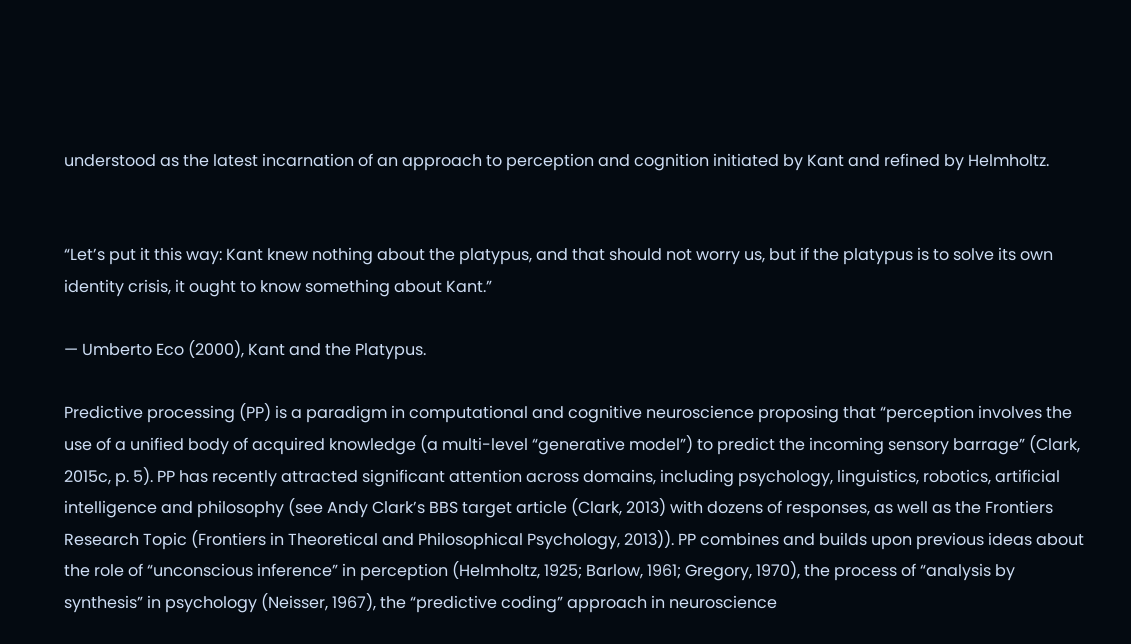understood as the latest incarnation of an approach to perception and cognition initiated by Kant and refined by Helmholtz.


“Let’s put it this way: Kant knew nothing about the platypus, and that should not worry us, but if the platypus is to solve its own identity crisis, it ought to know something about Kant.”

— Umberto Eco (2000), Kant and the Platypus.

Predictive processing (PP) is a paradigm in computational and cognitive neuroscience proposing that “perception involves the use of a unified body of acquired knowledge (a multi-level “generative model”) to predict the incoming sensory barrage” (Clark, 2015c, p. 5). PP has recently attracted significant attention across domains, including psychology, linguistics, robotics, artificial intelligence and philosophy (see Andy Clark’s BBS target article (Clark, 2013) with dozens of responses, as well as the Frontiers Research Topic (Frontiers in Theoretical and Philosophical Psychology, 2013)). PP combines and builds upon previous ideas about the role of “unconscious inference” in perception (Helmholtz, 1925; Barlow, 1961; Gregory, 1970), the process of “analysis by synthesis” in psychology (Neisser, 1967), the “predictive coding” approach in neuroscience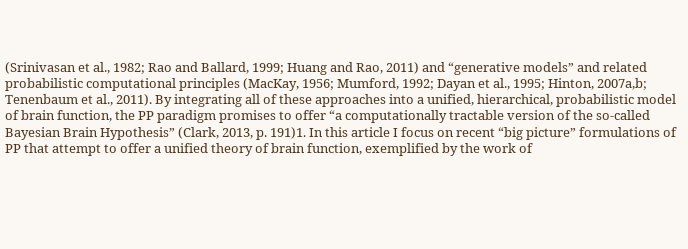(Srinivasan et al., 1982; Rao and Ballard, 1999; Huang and Rao, 2011) and “generative models” and related probabilistic computational principles (MacKay, 1956; Mumford, 1992; Dayan et al., 1995; Hinton, 2007a,b; Tenenbaum et al., 2011). By integrating all of these approaches into a unified, hierarchical, probabilistic model of brain function, the PP paradigm promises to offer “a computationally tractable version of the so-called Bayesian Brain Hypothesis” (Clark, 2013, p. 191)1. In this article I focus on recent “big picture” formulations of PP that attempt to offer a unified theory of brain function, exemplified by the work of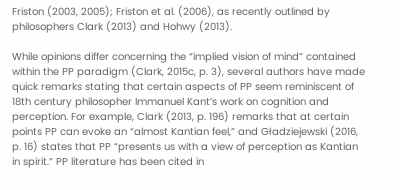Friston (2003, 2005); Friston et al. (2006), as recently outlined by philosophers Clark (2013) and Hohwy (2013).

While opinions differ concerning the “implied vision of mind” contained within the PP paradigm (Clark, 2015c, p. 3), several authors have made quick remarks stating that certain aspects of PP seem reminiscent of 18th century philosopher Immanuel Kant’s work on cognition and perception. For example, Clark (2013, p. 196) remarks that at certain points PP can evoke an “almost Kantian feel,” and Gładziejewski (2016, p. 16) states that PP “presents us with a view of perception as Kantian in spirit.” PP literature has been cited in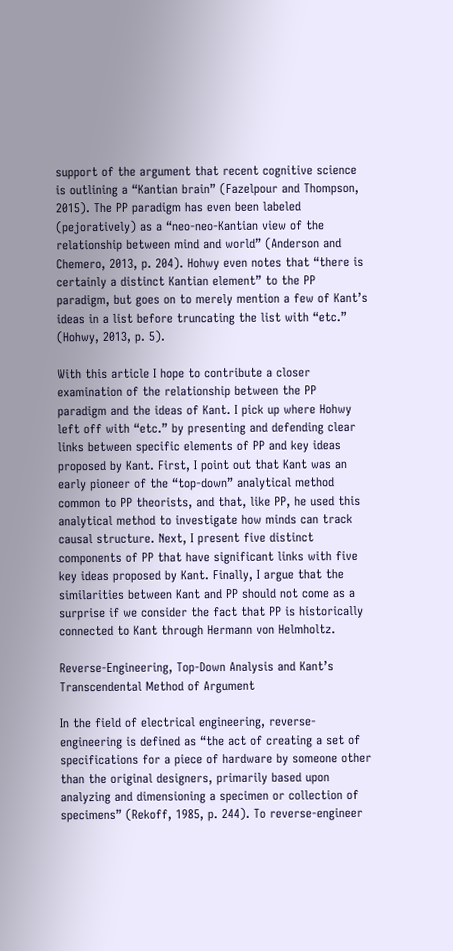support of the argument that recent cognitive science is outlining a “Kantian brain” (Fazelpour and Thompson, 2015). The PP paradigm has even been labeled (pejoratively) as a “neo-neo-Kantian view of the relationship between mind and world” (Anderson and Chemero, 2013, p. 204). Hohwy even notes that “there is certainly a distinct Kantian element” to the PP paradigm, but goes on to merely mention a few of Kant’s ideas in a list before truncating the list with “etc.” (Hohwy, 2013, p. 5).

With this article I hope to contribute a closer examination of the relationship between the PP paradigm and the ideas of Kant. I pick up where Hohwy left off with “etc.” by presenting and defending clear links between specific elements of PP and key ideas proposed by Kant. First, I point out that Kant was an early pioneer of the “top-down” analytical method common to PP theorists, and that, like PP, he used this analytical method to investigate how minds can track causal structure. Next, I present five distinct components of PP that have significant links with five key ideas proposed by Kant. Finally, I argue that the similarities between Kant and PP should not come as a surprise if we consider the fact that PP is historically connected to Kant through Hermann von Helmholtz.

Reverse-Engineering, Top-Down Analysis and Kant’s Transcendental Method of Argument

In the field of electrical engineering, reverse-engineering is defined as “the act of creating a set of specifications for a piece of hardware by someone other than the original designers, primarily based upon analyzing and dimensioning a specimen or collection of specimens” (Rekoff, 1985, p. 244). To reverse-engineer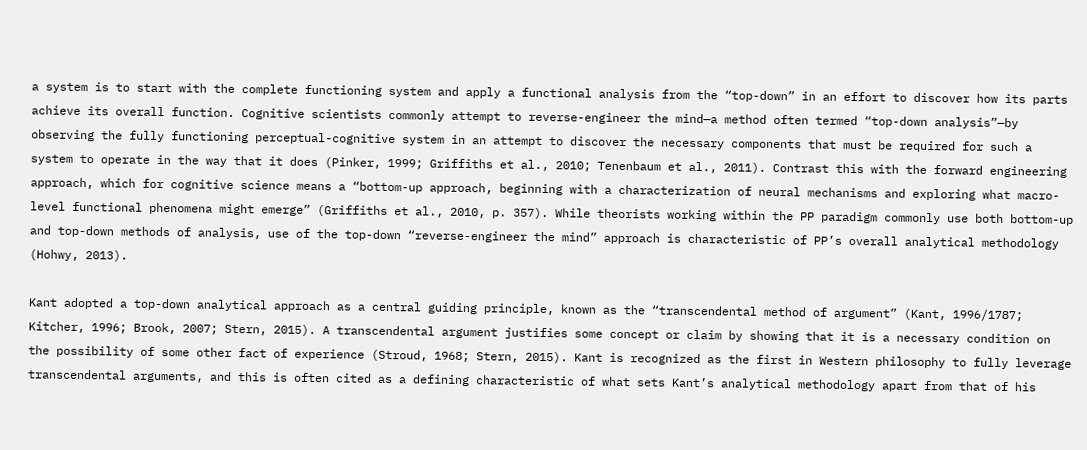a system is to start with the complete functioning system and apply a functional analysis from the “top-down” in an effort to discover how its parts achieve its overall function. Cognitive scientists commonly attempt to reverse-engineer the mind—a method often termed “top-down analysis”—by observing the fully functioning perceptual-cognitive system in an attempt to discover the necessary components that must be required for such a system to operate in the way that it does (Pinker, 1999; Griffiths et al., 2010; Tenenbaum et al., 2011). Contrast this with the forward engineering approach, which for cognitive science means a “bottom-up approach, beginning with a characterization of neural mechanisms and exploring what macro-level functional phenomena might emerge” (Griffiths et al., 2010, p. 357). While theorists working within the PP paradigm commonly use both bottom-up and top-down methods of analysis, use of the top-down “reverse-engineer the mind” approach is characteristic of PP’s overall analytical methodology (Hohwy, 2013).

Kant adopted a top-down analytical approach as a central guiding principle, known as the “transcendental method of argument” (Kant, 1996/1787; Kitcher, 1996; Brook, 2007; Stern, 2015). A transcendental argument justifies some concept or claim by showing that it is a necessary condition on the possibility of some other fact of experience (Stroud, 1968; Stern, 2015). Kant is recognized as the first in Western philosophy to fully leverage transcendental arguments, and this is often cited as a defining characteristic of what sets Kant’s analytical methodology apart from that of his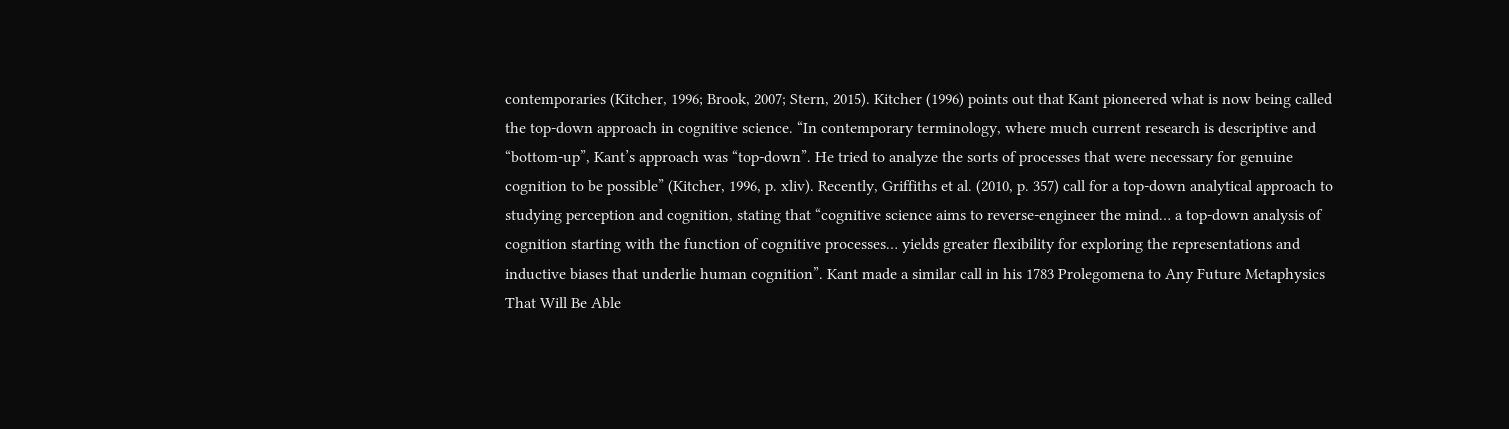contemporaries (Kitcher, 1996; Brook, 2007; Stern, 2015). Kitcher (1996) points out that Kant pioneered what is now being called the top-down approach in cognitive science. “In contemporary terminology, where much current research is descriptive and “bottom-up”, Kant’s approach was “top-down”. He tried to analyze the sorts of processes that were necessary for genuine cognition to be possible” (Kitcher, 1996, p. xliv). Recently, Griffiths et al. (2010, p. 357) call for a top-down analytical approach to studying perception and cognition, stating that “cognitive science aims to reverse-engineer the mind… a top-down analysis of cognition starting with the function of cognitive processes… yields greater flexibility for exploring the representations and inductive biases that underlie human cognition”. Kant made a similar call in his 1783 Prolegomena to Any Future Metaphysics That Will Be Able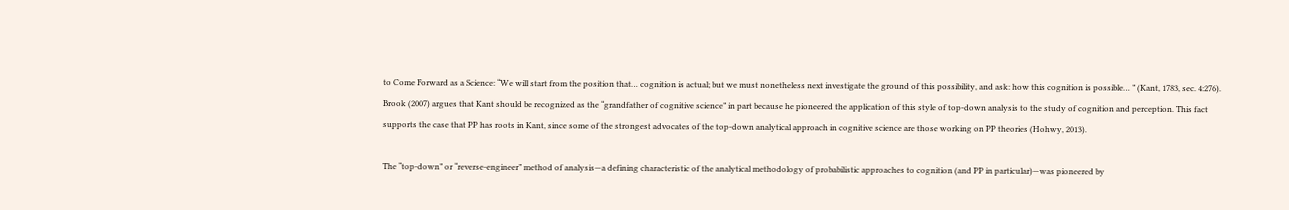to Come Forward as a Science: “We will start from the position that… cognition is actual; but we must nonetheless next investigate the ground of this possibility, and ask: how this cognition is possible… ” (Kant, 1783, sec. 4:276). Brook (2007) argues that Kant should be recognized as the “grandfather of cognitive science” in part because he pioneered the application of this style of top-down analysis to the study of cognition and perception. This fact supports the case that PP has roots in Kant, since some of the strongest advocates of the top-down analytical approach in cognitive science are those working on PP theories (Hohwy, 2013).

The “top-down” or “reverse-engineer” method of analysis—a defining characteristic of the analytical methodology of probabilistic approaches to cognition (and PP in particular)—was pioneered by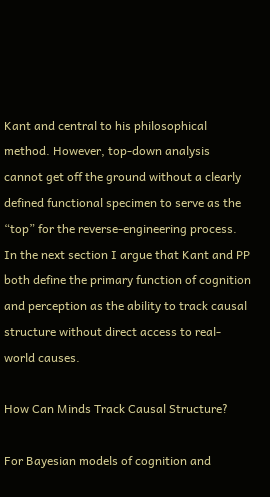Kant and central to his philosophical method. However, top-down analysis cannot get off the ground without a clearly defined functional specimen to serve as the “top” for the reverse-engineering process. In the next section I argue that Kant and PP both define the primary function of cognition and perception as the ability to track causal structure without direct access to real-world causes.

How Can Minds Track Causal Structure?

For Bayesian models of cognition and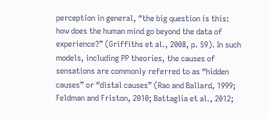perception in general, “the big question is this: how does the human mind go beyond the data of experience?” (Griffiths et al., 2008, p. 59). In such models, including PP theories, the causes of sensations are commonly referred to as “hidden causes” or “distal causes” (Rao and Ballard, 1999; Feldman and Friston, 2010; Battaglia et al., 2012;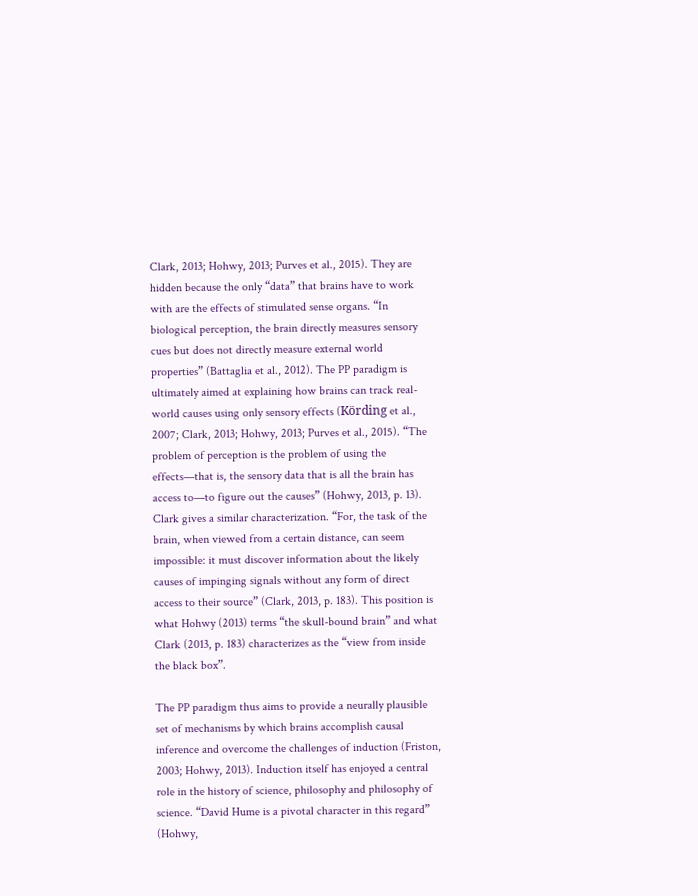Clark, 2013; Hohwy, 2013; Purves et al., 2015). They are hidden because the only “data” that brains have to work with are the effects of stimulated sense organs. “In biological perception, the brain directly measures sensory cues but does not directly measure external world properties” (Battaglia et al., 2012). The PP paradigm is ultimately aimed at explaining how brains can track real-world causes using only sensory effects (Körding et al., 2007; Clark, 2013; Hohwy, 2013; Purves et al., 2015). “The problem of perception is the problem of using the effects—that is, the sensory data that is all the brain has access to—to figure out the causes” (Hohwy, 2013, p. 13). Clark gives a similar characterization. “For, the task of the brain, when viewed from a certain distance, can seem impossible: it must discover information about the likely causes of impinging signals without any form of direct access to their source” (Clark, 2013, p. 183). This position is what Hohwy (2013) terms “the skull-bound brain” and what Clark (2013, p. 183) characterizes as the “view from inside the black box”.

The PP paradigm thus aims to provide a neurally plausible set of mechanisms by which brains accomplish causal inference and overcome the challenges of induction (Friston, 2003; Hohwy, 2013). Induction itself has enjoyed a central role in the history of science, philosophy and philosophy of science. “David Hume is a pivotal character in this regard” (Hohwy,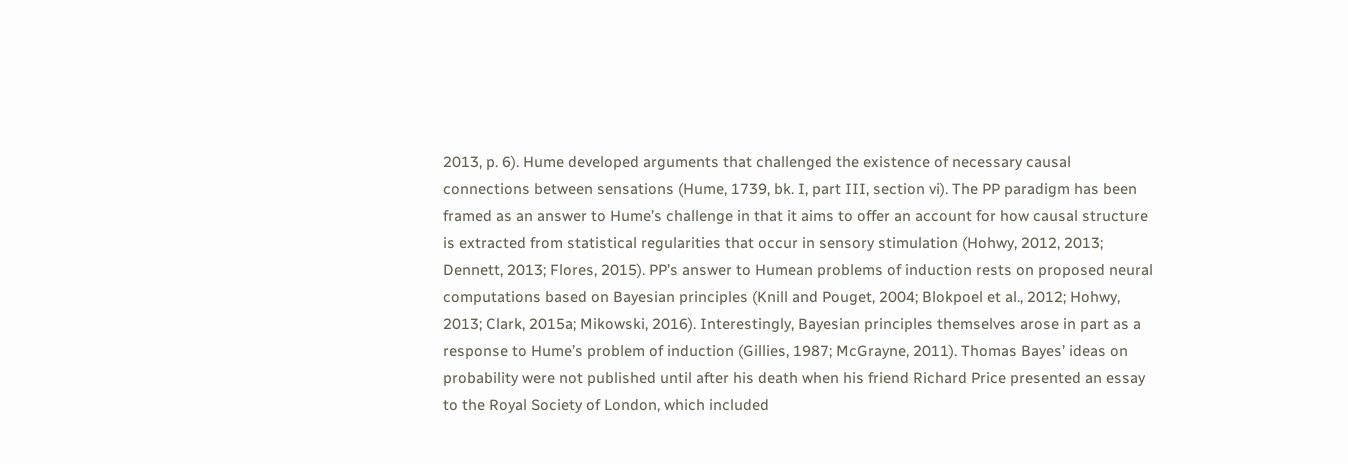2013, p. 6). Hume developed arguments that challenged the existence of necessary causal connections between sensations (Hume, 1739, bk. I, part III, section vi). The PP paradigm has been framed as an answer to Hume’s challenge in that it aims to offer an account for how causal structure is extracted from statistical regularities that occur in sensory stimulation (Hohwy, 2012, 2013; Dennett, 2013; Flores, 2015). PP’s answer to Humean problems of induction rests on proposed neural computations based on Bayesian principles (Knill and Pouget, 2004; Blokpoel et al., 2012; Hohwy, 2013; Clark, 2015a; Mikowski, 2016). Interestingly, Bayesian principles themselves arose in part as a response to Hume’s problem of induction (Gillies, 1987; McGrayne, 2011). Thomas Bayes’ ideas on probability were not published until after his death when his friend Richard Price presented an essay to the Royal Society of London, which included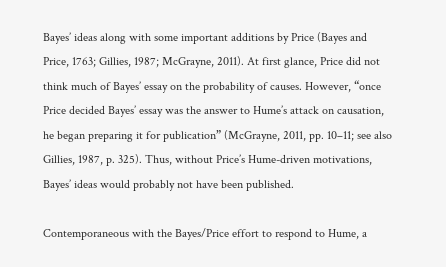Bayes’ ideas along with some important additions by Price (Bayes and Price, 1763; Gillies, 1987; McGrayne, 2011). At first glance, Price did not think much of Bayes’ essay on the probability of causes. However, “once Price decided Bayes’ essay was the answer to Hume’s attack on causation, he began preparing it for publication” (McGrayne, 2011, pp. 10–11; see also Gillies, 1987, p. 325). Thus, without Price’s Hume-driven motivations, Bayes’ ideas would probably not have been published.

Contemporaneous with the Bayes/Price effort to respond to Hume, a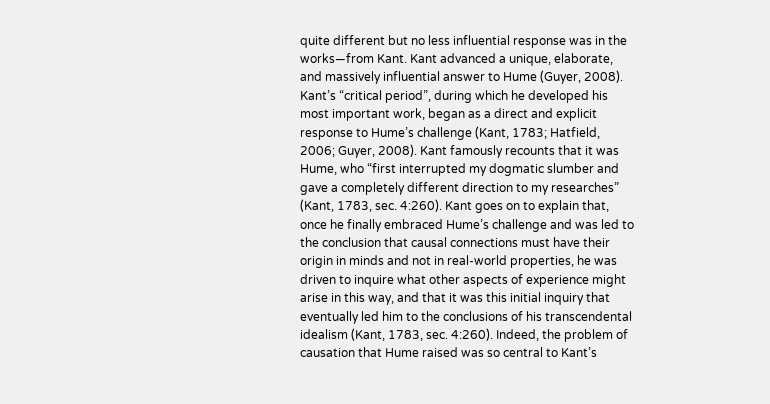quite different but no less influential response was in the works—from Kant. Kant advanced a unique, elaborate, and massively influential answer to Hume (Guyer, 2008). Kant’s “critical period”, during which he developed his most important work, began as a direct and explicit response to Hume’s challenge (Kant, 1783; Hatfield, 2006; Guyer, 2008). Kant famously recounts that it was Hume, who “first interrupted my dogmatic slumber and gave a completely different direction to my researches” (Kant, 1783, sec. 4:260). Kant goes on to explain that, once he finally embraced Hume’s challenge and was led to the conclusion that causal connections must have their origin in minds and not in real-world properties, he was driven to inquire what other aspects of experience might arise in this way, and that it was this initial inquiry that eventually led him to the conclusions of his transcendental idealism (Kant, 1783, sec. 4:260). Indeed, the problem of causation that Hume raised was so central to Kant’s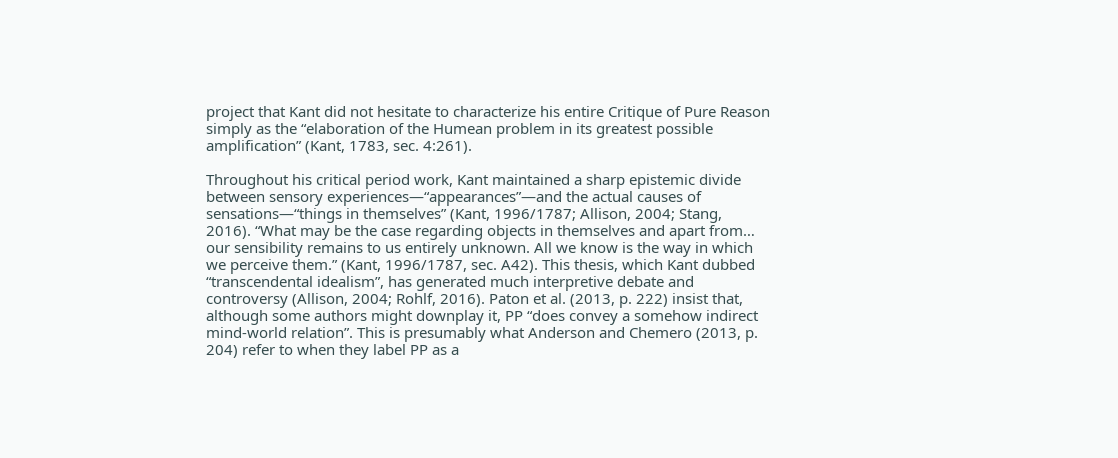project that Kant did not hesitate to characterize his entire Critique of Pure Reason simply as the “elaboration of the Humean problem in its greatest possible amplification” (Kant, 1783, sec. 4:261).

Throughout his critical period work, Kant maintained a sharp epistemic divide between sensory experiences—“appearances”—and the actual causes of sensations—“things in themselves” (Kant, 1996/1787; Allison, 2004; Stang, 2016). “What may be the case regarding objects in themselves and apart from… our sensibility remains to us entirely unknown. All we know is the way in which we perceive them.” (Kant, 1996/1787, sec. A42). This thesis, which Kant dubbed “transcendental idealism”, has generated much interpretive debate and controversy (Allison, 2004; Rohlf, 2016). Paton et al. (2013, p. 222) insist that, although some authors might downplay it, PP “does convey a somehow indirect mind-world relation”. This is presumably what Anderson and Chemero (2013, p. 204) refer to when they label PP as a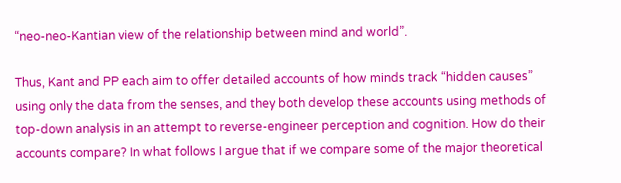“neo-neo-Kantian view of the relationship between mind and world”.

Thus, Kant and PP each aim to offer detailed accounts of how minds track “hidden causes” using only the data from the senses, and they both develop these accounts using methods of top-down analysis in an attempt to reverse-engineer perception and cognition. How do their accounts compare? In what follows I argue that if we compare some of the major theoretical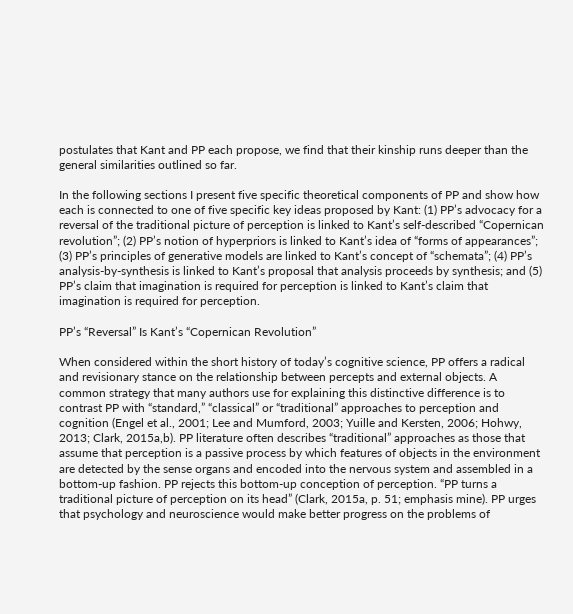postulates that Kant and PP each propose, we find that their kinship runs deeper than the general similarities outlined so far.

In the following sections I present five specific theoretical components of PP and show how each is connected to one of five specific key ideas proposed by Kant: (1) PP’s advocacy for a reversal of the traditional picture of perception is linked to Kant’s self-described “Copernican revolution”; (2) PP’s notion of hyperpriors is linked to Kant’s idea of “forms of appearances”; (3) PP’s principles of generative models are linked to Kant’s concept of “schemata”; (4) PP’s analysis-by-synthesis is linked to Kant’s proposal that analysis proceeds by synthesis; and (5) PP’s claim that imagination is required for perception is linked to Kant’s claim that imagination is required for perception.

PP’s “Reversal” Is Kant’s “Copernican Revolution”

When considered within the short history of today’s cognitive science, PP offers a radical and revisionary stance on the relationship between percepts and external objects. A common strategy that many authors use for explaining this distinctive difference is to contrast PP with “standard,” “classical” or “traditional” approaches to perception and cognition (Engel et al., 2001; Lee and Mumford, 2003; Yuille and Kersten, 2006; Hohwy, 2013; Clark, 2015a,b). PP literature often describes “traditional” approaches as those that assume that perception is a passive process by which features of objects in the environment are detected by the sense organs and encoded into the nervous system and assembled in a bottom-up fashion. PP rejects this bottom-up conception of perception. “PP turns a traditional picture of perception on its head” (Clark, 2015a, p. 51; emphasis mine). PP urges that psychology and neuroscience would make better progress on the problems of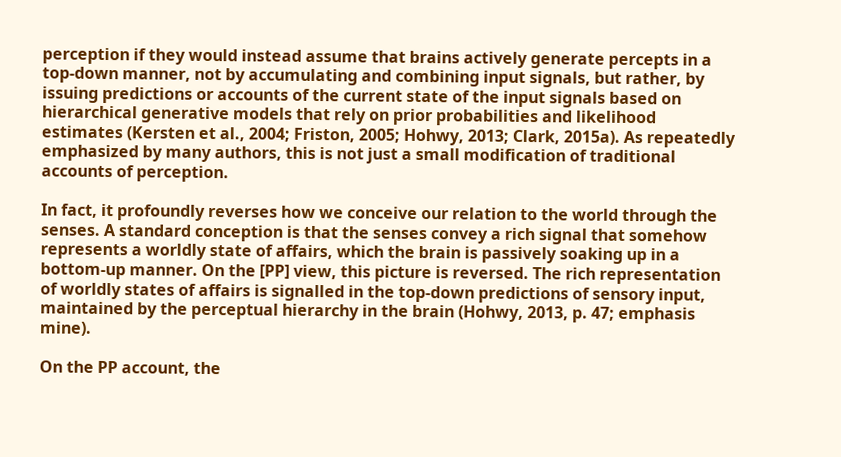perception if they would instead assume that brains actively generate percepts in a top-down manner, not by accumulating and combining input signals, but rather, by issuing predictions or accounts of the current state of the input signals based on hierarchical generative models that rely on prior probabilities and likelihood estimates (Kersten et al., 2004; Friston, 2005; Hohwy, 2013; Clark, 2015a). As repeatedly emphasized by many authors, this is not just a small modification of traditional accounts of perception.

In fact, it profoundly reverses how we conceive our relation to the world through the senses. A standard conception is that the senses convey a rich signal that somehow represents a worldly state of affairs, which the brain is passively soaking up in a bottom-up manner. On the [PP] view, this picture is reversed. The rich representation of worldly states of affairs is signalled in the top-down predictions of sensory input, maintained by the perceptual hierarchy in the brain (Hohwy, 2013, p. 47; emphasis mine).

On the PP account, the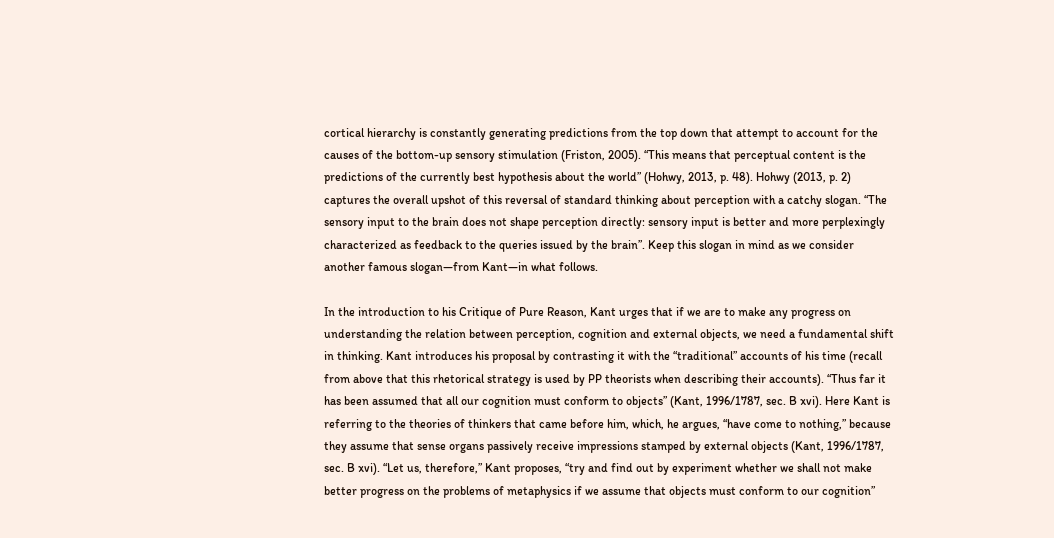cortical hierarchy is constantly generating predictions from the top down that attempt to account for the causes of the bottom-up sensory stimulation (Friston, 2005). “This means that perceptual content is the predictions of the currently best hypothesis about the world” (Hohwy, 2013, p. 48). Hohwy (2013, p. 2) captures the overall upshot of this reversal of standard thinking about perception with a catchy slogan. “The sensory input to the brain does not shape perception directly: sensory input is better and more perplexingly characterized as feedback to the queries issued by the brain”. Keep this slogan in mind as we consider another famous slogan—from Kant—in what follows.

In the introduction to his Critique of Pure Reason, Kant urges that if we are to make any progress on understanding the relation between perception, cognition and external objects, we need a fundamental shift in thinking. Kant introduces his proposal by contrasting it with the “traditional” accounts of his time (recall from above that this rhetorical strategy is used by PP theorists when describing their accounts). “Thus far it has been assumed that all our cognition must conform to objects” (Kant, 1996/1787, sec. B xvi). Here Kant is referring to the theories of thinkers that came before him, which, he argues, “have come to nothing,” because they assume that sense organs passively receive impressions stamped by external objects (Kant, 1996/1787, sec. B xvi). “Let us, therefore,” Kant proposes, “try and find out by experiment whether we shall not make better progress on the problems of metaphysics if we assume that objects must conform to our cognition”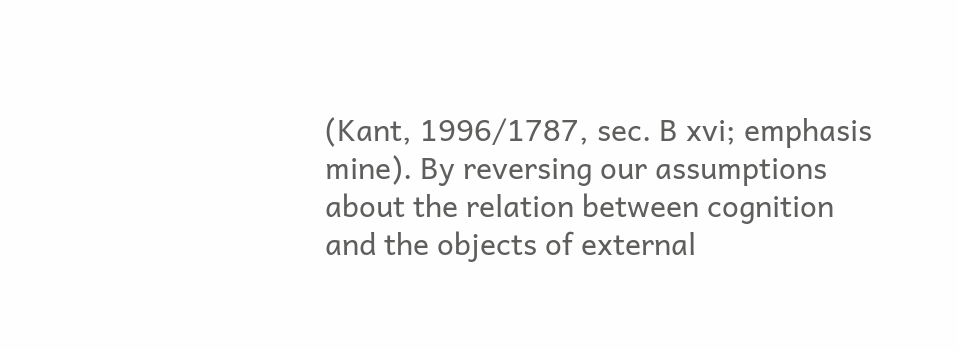(Kant, 1996/1787, sec. B xvi; emphasis mine). By reversing our assumptions about the relation between cognition and the objects of external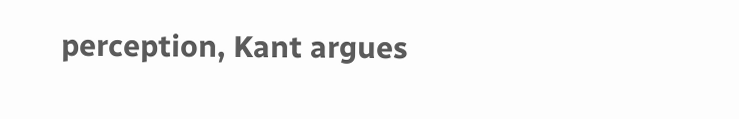perception, Kant argues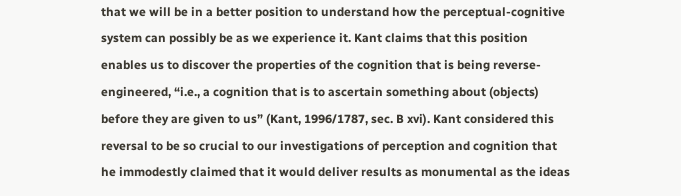that we will be in a better position to understand how the perceptual-cognitive system can possibly be as we experience it. Kant claims that this position enables us to discover the properties of the cognition that is being reverse-engineered, “i.e., a cognition that is to ascertain something about (objects) before they are given to us” (Kant, 1996/1787, sec. B xvi). Kant considered this reversal to be so crucial to our investigations of perception and cognition that he immodestly claimed that it would deliver results as monumental as the ideas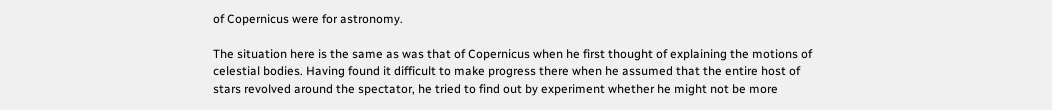of Copernicus were for astronomy.

The situation here is the same as was that of Copernicus when he first thought of explaining the motions of celestial bodies. Having found it difficult to make progress there when he assumed that the entire host of stars revolved around the spectator, he tried to find out by experiment whether he might not be more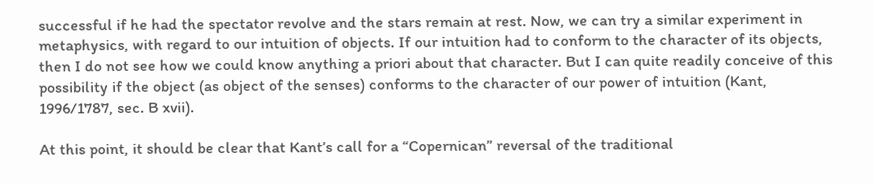successful if he had the spectator revolve and the stars remain at rest. Now, we can try a similar experiment in metaphysics, with regard to our intuition of objects. If our intuition had to conform to the character of its objects, then I do not see how we could know anything a priori about that character. But I can quite readily conceive of this possibility if the object (as object of the senses) conforms to the character of our power of intuition (Kant, 1996/1787, sec. B xvii).

At this point, it should be clear that Kant’s call for a “Copernican” reversal of the traditional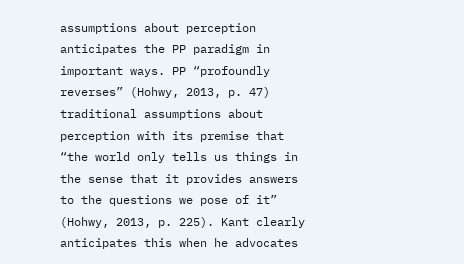assumptions about perception anticipates the PP paradigm in important ways. PP “profoundly reverses” (Hohwy, 2013, p. 47) traditional assumptions about perception with its premise that “the world only tells us things in the sense that it provides answers to the questions we pose of it” (Hohwy, 2013, p. 225). Kant clearly anticipates this when he advocates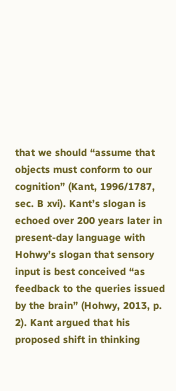that we should “assume that objects must conform to our cognition” (Kant, 1996/1787, sec. B xvi). Kant’s slogan is echoed over 200 years later in present-day language with Hohwy’s slogan that sensory input is best conceived “as feedback to the queries issued by the brain” (Hohwy, 2013, p. 2). Kant argued that his proposed shift in thinking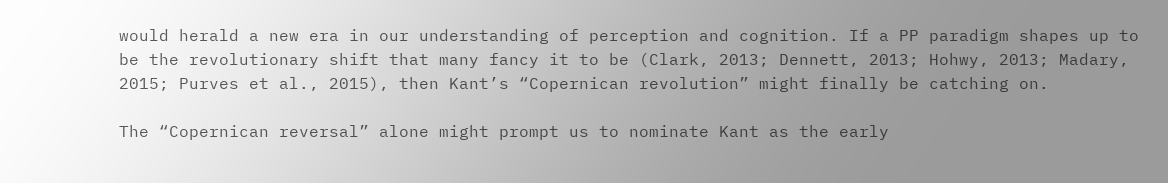would herald a new era in our understanding of perception and cognition. If a PP paradigm shapes up to be the revolutionary shift that many fancy it to be (Clark, 2013; Dennett, 2013; Hohwy, 2013; Madary, 2015; Purves et al., 2015), then Kant’s “Copernican revolution” might finally be catching on.

The “Copernican reversal” alone might prompt us to nominate Kant as the early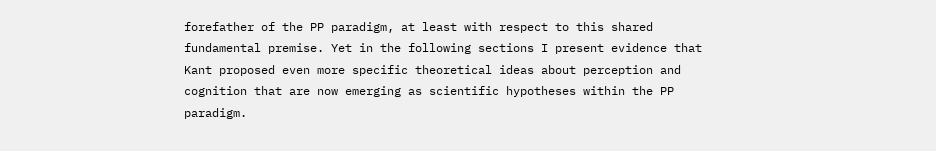forefather of the PP paradigm, at least with respect to this shared fundamental premise. Yet in the following sections I present evidence that Kant proposed even more specific theoretical ideas about perception and cognition that are now emerging as scientific hypotheses within the PP paradigm.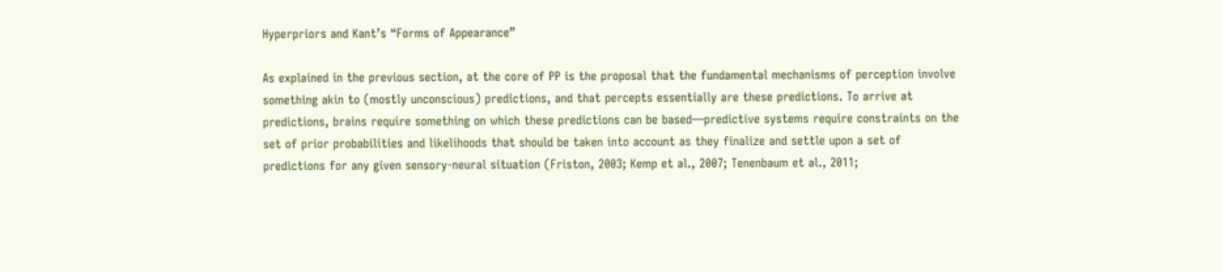Hyperpriors and Kant’s “Forms of Appearance”

As explained in the previous section, at the core of PP is the proposal that the fundamental mechanisms of perception involve something akin to (mostly unconscious) predictions, and that percepts essentially are these predictions. To arrive at predictions, brains require something on which these predictions can be based—predictive systems require constraints on the set of prior probabilities and likelihoods that should be taken into account as they finalize and settle upon a set of predictions for any given sensory-neural situation (Friston, 2003; Kemp et al., 2007; Tenenbaum et al., 2011;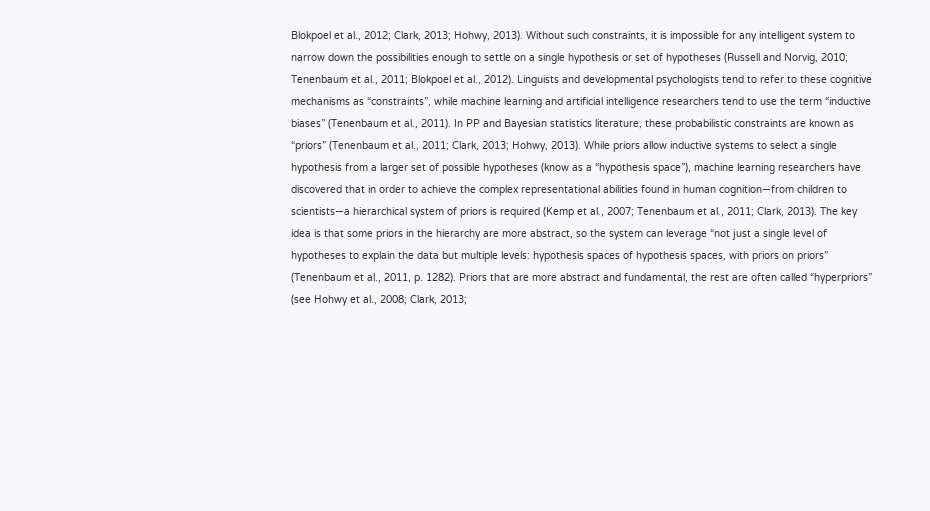Blokpoel et al., 2012; Clark, 2013; Hohwy, 2013). Without such constraints, it is impossible for any intelligent system to narrow down the possibilities enough to settle on a single hypothesis or set of hypotheses (Russell and Norvig, 2010; Tenenbaum et al., 2011; Blokpoel et al., 2012). Linguists and developmental psychologists tend to refer to these cognitive mechanisms as “constraints”, while machine learning and artificial intelligence researchers tend to use the term “inductive biases” (Tenenbaum et al., 2011). In PP and Bayesian statistics literature, these probabilistic constraints are known as “priors” (Tenenbaum et al., 2011; Clark, 2013; Hohwy, 2013). While priors allow inductive systems to select a single hypothesis from a larger set of possible hypotheses (know as a “hypothesis space”), machine learning researchers have discovered that in order to achieve the complex representational abilities found in human cognition—from children to scientists—a hierarchical system of priors is required (Kemp et al., 2007; Tenenbaum et al., 2011; Clark, 2013). The key idea is that some priors in the hierarchy are more abstract, so the system can leverage “not just a single level of hypotheses to explain the data but multiple levels: hypothesis spaces of hypothesis spaces, with priors on priors” (Tenenbaum et al., 2011, p. 1282). Priors that are more abstract and fundamental, the rest are often called “hyperpriors” (see Hohwy et al., 2008; Clark, 2013;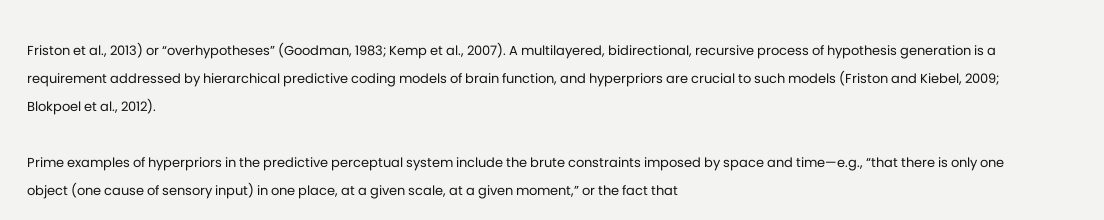Friston et al., 2013) or “overhypotheses” (Goodman, 1983; Kemp et al., 2007). A multilayered, bidirectional, recursive process of hypothesis generation is a requirement addressed by hierarchical predictive coding models of brain function, and hyperpriors are crucial to such models (Friston and Kiebel, 2009; Blokpoel et al., 2012).

Prime examples of hyperpriors in the predictive perceptual system include the brute constraints imposed by space and time—e.g., “that there is only one object (one cause of sensory input) in one place, at a given scale, at a given moment,” or the fact that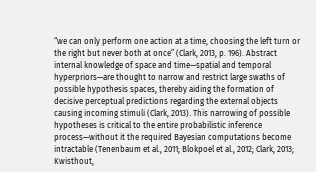“we can only perform one action at a time, choosing the left turn or the right but never both at once” (Clark, 2013, p. 196). Abstract internal knowledge of space and time—spatial and temporal hyperpriors—are thought to narrow and restrict large swaths of possible hypothesis spaces, thereby aiding the formation of decisive perceptual predictions regarding the external objects causing incoming stimuli (Clark, 2013). This narrowing of possible hypotheses is critical to the entire probabilistic inference process—without it the required Bayesian computations become intractable (Tenenbaum et al., 2011; Blokpoel et al., 2012; Clark, 2013; Kwisthout,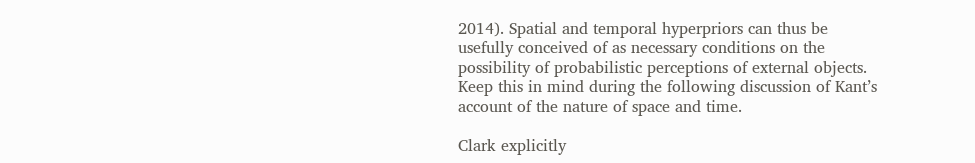2014). Spatial and temporal hyperpriors can thus be usefully conceived of as necessary conditions on the possibility of probabilistic perceptions of external objects. Keep this in mind during the following discussion of Kant’s account of the nature of space and time.

Clark explicitly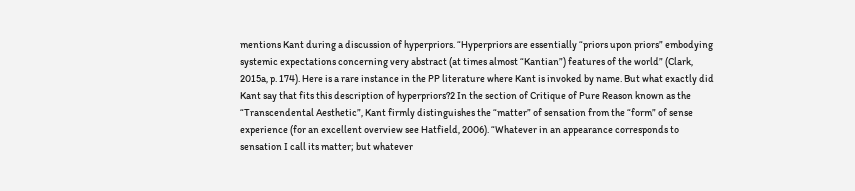mentions Kant during a discussion of hyperpriors. “Hyperpriors are essentially “priors upon priors” embodying systemic expectations concerning very abstract (at times almost “Kantian”) features of the world” (Clark, 2015a, p. 174). Here is a rare instance in the PP literature where Kant is invoked by name. But what exactly did Kant say that fits this description of hyperpriors?2 In the section of Critique of Pure Reason known as the “Transcendental Aesthetic”, Kant firmly distinguishes the “matter” of sensation from the “form” of sense experience (for an excellent overview see Hatfield, 2006). “Whatever in an appearance corresponds to sensation I call its matter; but whatever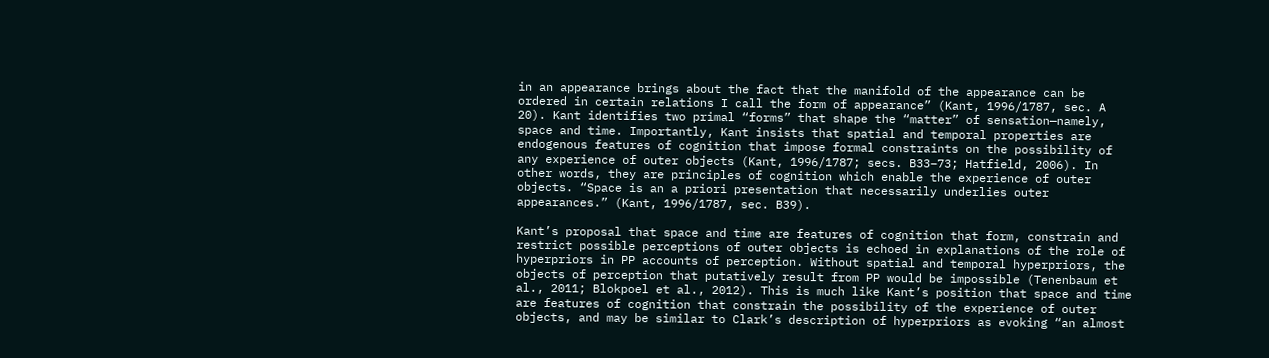in an appearance brings about the fact that the manifold of the appearance can be ordered in certain relations I call the form of appearance” (Kant, 1996/1787, sec. A 20). Kant identifies two primal “forms” that shape the “matter” of sensation—namely, space and time. Importantly, Kant insists that spatial and temporal properties are endogenous features of cognition that impose formal constraints on the possibility of any experience of outer objects (Kant, 1996/1787; secs. B33–73; Hatfield, 2006). In other words, they are principles of cognition which enable the experience of outer objects. “Space is an a priori presentation that necessarily underlies outer appearances.” (Kant, 1996/1787, sec. B39).

Kant’s proposal that space and time are features of cognition that form, constrain and restrict possible perceptions of outer objects is echoed in explanations of the role of hyperpriors in PP accounts of perception. Without spatial and temporal hyperpriors, the objects of perception that putatively result from PP would be impossible (Tenenbaum et al., 2011; Blokpoel et al., 2012). This is much like Kant’s position that space and time are features of cognition that constrain the possibility of the experience of outer objects, and may be similar to Clark’s description of hyperpriors as evoking “an almost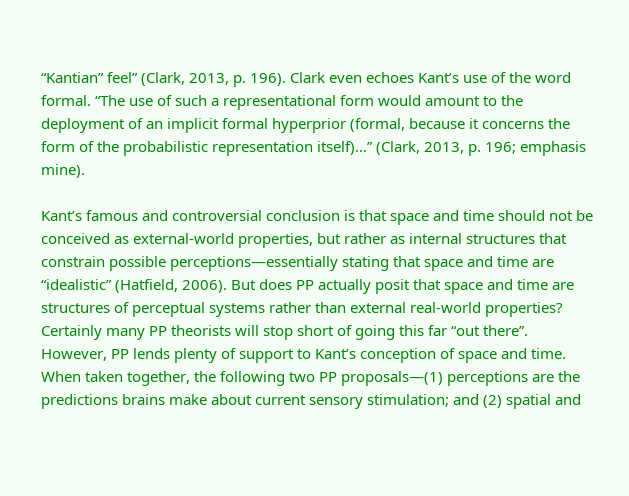“Kantian” feel” (Clark, 2013, p. 196). Clark even echoes Kant’s use of the word formal. “The use of such a representational form would amount to the deployment of an implicit formal hyperprior (formal, because it concerns the form of the probabilistic representation itself)…” (Clark, 2013, p. 196; emphasis mine).

Kant’s famous and controversial conclusion is that space and time should not be conceived as external-world properties, but rather as internal structures that constrain possible perceptions—essentially stating that space and time are “idealistic” (Hatfield, 2006). But does PP actually posit that space and time are structures of perceptual systems rather than external real-world properties? Certainly many PP theorists will stop short of going this far “out there”. However, PP lends plenty of support to Kant’s conception of space and time. When taken together, the following two PP proposals—(1) perceptions are the predictions brains make about current sensory stimulation; and (2) spatial and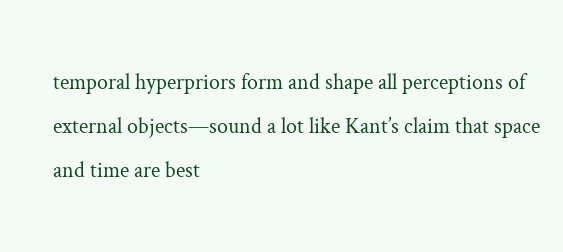temporal hyperpriors form and shape all perceptions of external objects—sound a lot like Kant’s claim that space and time are best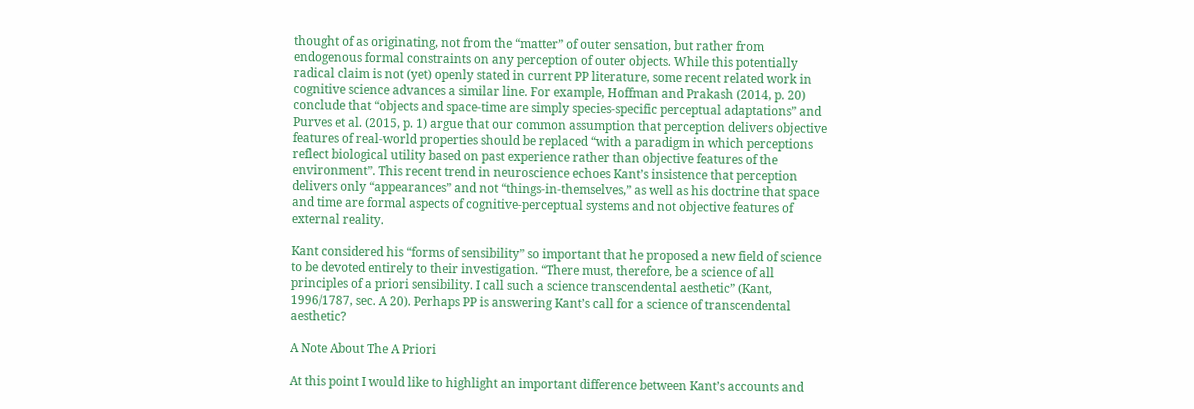thought of as originating, not from the “matter” of outer sensation, but rather from endogenous formal constraints on any perception of outer objects. While this potentially radical claim is not (yet) openly stated in current PP literature, some recent related work in cognitive science advances a similar line. For example, Hoffman and Prakash (2014, p. 20) conclude that “objects and space-time are simply species-specific perceptual adaptations” and Purves et al. (2015, p. 1) argue that our common assumption that perception delivers objective features of real-world properties should be replaced “with a paradigm in which perceptions reflect biological utility based on past experience rather than objective features of the environment”. This recent trend in neuroscience echoes Kant’s insistence that perception delivers only “appearances” and not “things-in-themselves,” as well as his doctrine that space and time are formal aspects of cognitive-perceptual systems and not objective features of external reality.

Kant considered his “forms of sensibility” so important that he proposed a new field of science to be devoted entirely to their investigation. “There must, therefore, be a science of all principles of a priori sensibility. I call such a science transcendental aesthetic” (Kant, 1996/1787, sec. A 20). Perhaps PP is answering Kant’s call for a science of transcendental aesthetic?

A Note About The A Priori

At this point I would like to highlight an important difference between Kant’s accounts and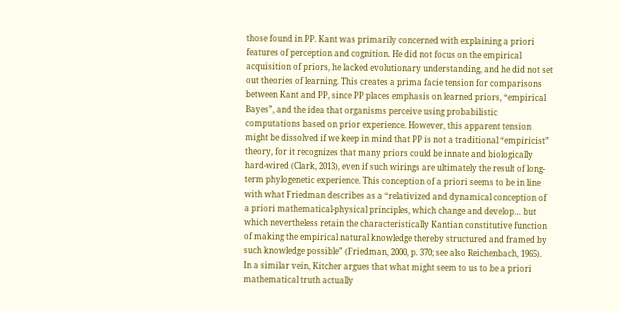those found in PP. Kant was primarily concerned with explaining a priori features of perception and cognition. He did not focus on the empirical acquisition of priors, he lacked evolutionary understanding, and he did not set out theories of learning. This creates a prima facie tension for comparisons between Kant and PP, since PP places emphasis on learned priors, “empirical Bayes”, and the idea that organisms perceive using probabilistic computations based on prior experience. However, this apparent tension might be dissolved if we keep in mind that PP is not a traditional “empiricist” theory, for it recognizes that many priors could be innate and biologically hard-wired (Clark, 2013), even if such wirings are ultimately the result of long-term phylogenetic experience. This conception of a priori seems to be in line with what Friedman describes as a “relativized and dynamical conception of a priori mathematical-physical principles, which change and develop… but which nevertheless retain the characteristically Kantian constitutive function of making the empirical natural knowledge thereby structured and framed by such knowledge possible” (Friedman, 2000, p. 370; see also Reichenbach, 1965). In a similar vein, Kitcher argues that what might seem to us to be a priori mathematical truth actually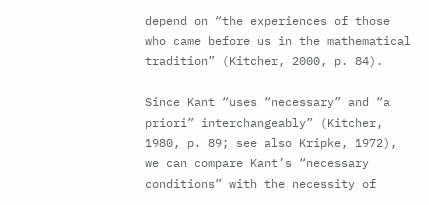depend on “the experiences of those who came before us in the mathematical tradition” (Kitcher, 2000, p. 84).

Since Kant “uses “necessary” and “a priori” interchangeably” (Kitcher, 1980, p. 89; see also Kripke, 1972), we can compare Kant’s “necessary conditions” with the necessity of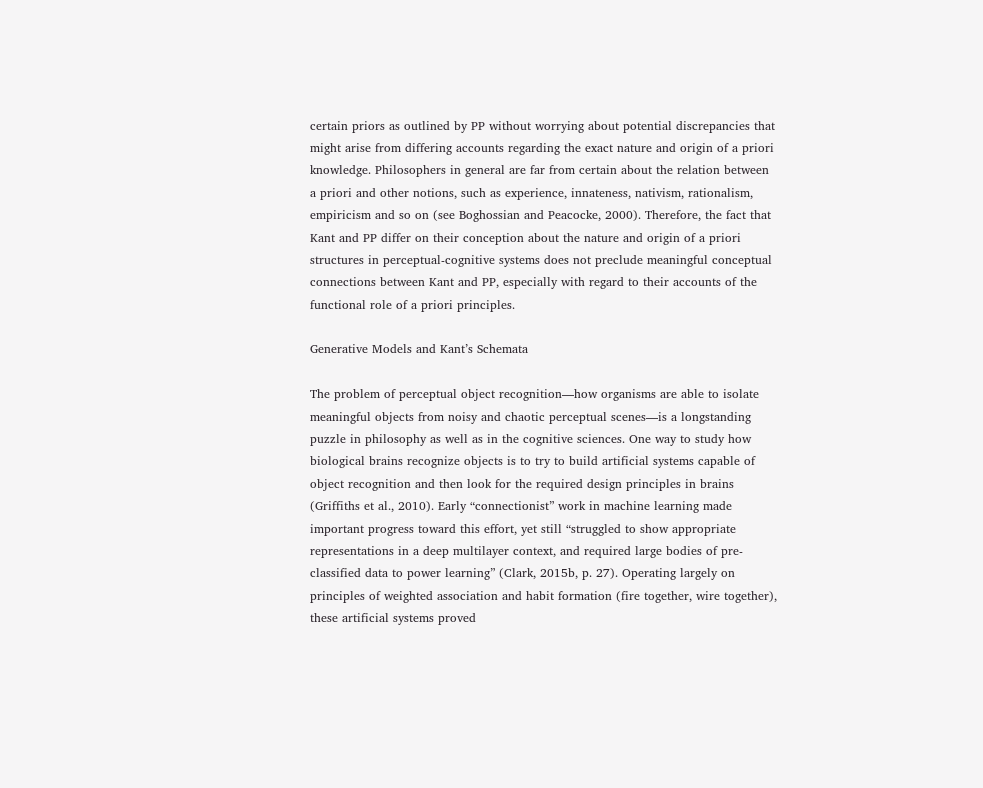certain priors as outlined by PP without worrying about potential discrepancies that might arise from differing accounts regarding the exact nature and origin of a priori knowledge. Philosophers in general are far from certain about the relation between a priori and other notions, such as experience, innateness, nativism, rationalism, empiricism and so on (see Boghossian and Peacocke, 2000). Therefore, the fact that Kant and PP differ on their conception about the nature and origin of a priori structures in perceptual-cognitive systems does not preclude meaningful conceptual connections between Kant and PP, especially with regard to their accounts of the functional role of a priori principles.

Generative Models and Kant’s Schemata

The problem of perceptual object recognition—how organisms are able to isolate meaningful objects from noisy and chaotic perceptual scenes—is a longstanding puzzle in philosophy as well as in the cognitive sciences. One way to study how biological brains recognize objects is to try to build artificial systems capable of object recognition and then look for the required design principles in brains (Griffiths et al., 2010). Early “connectionist” work in machine learning made important progress toward this effort, yet still “struggled to show appropriate representations in a deep multilayer context, and required large bodies of pre-classified data to power learning” (Clark, 2015b, p. 27). Operating largely on principles of weighted association and habit formation (fire together, wire together), these artificial systems proved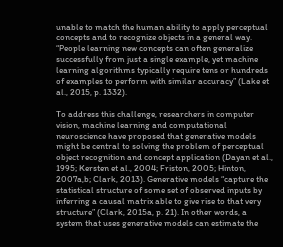unable to match the human ability to apply perceptual concepts and to recognize objects in a general way. “People learning new concepts can often generalize successfully from just a single example, yet machine learning algorithms typically require tens or hundreds of examples to perform with similar accuracy” (Lake et al., 2015, p. 1332).

To address this challenge, researchers in computer vision, machine learning and computational neuroscience have proposed that generative models might be central to solving the problem of perceptual object recognition and concept application (Dayan et al., 1995; Kersten et al., 2004; Friston, 2005; Hinton, 2007a,b; Clark, 2013). Generative models “capture the statistical structure of some set of observed inputs by inferring a causal matrix able to give rise to that very structure” (Clark, 2015a, p. 21). In other words, a system that uses generative models can estimate the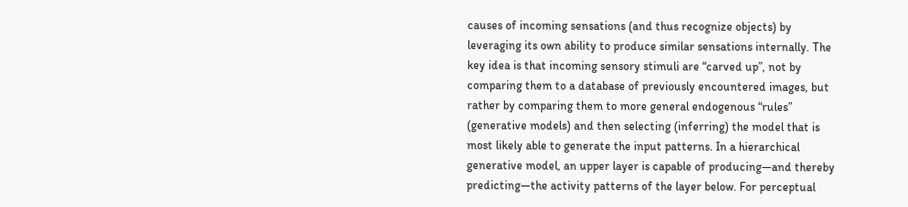causes of incoming sensations (and thus recognize objects) by leveraging its own ability to produce similar sensations internally. The key idea is that incoming sensory stimuli are “carved up”, not by comparing them to a database of previously encountered images, but rather by comparing them to more general endogenous “rules” (generative models) and then selecting (inferring) the model that is most likely able to generate the input patterns. In a hierarchical generative model, an upper layer is capable of producing—and thereby predicting—the activity patterns of the layer below. For perceptual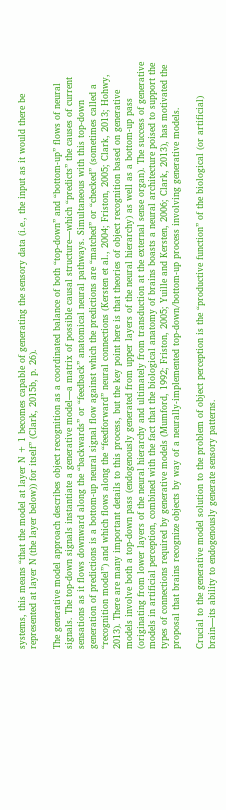systems, this means “that the model at layer N + 1 becomes capable of generating the sensory data (i.e., the input as it would there be represented at layer N (the layer below)) for itself” (Clark, 2015b, p. 26).

The generative model approach describes object recognition as a coordinated balance of both “top-down” and “bottom-up” flows of neural signals. The top-down signals instantiate a generative model—a matrix of possible causal structure—which “predicts” the causes of current sensations as it flows downward along the “backwards” or “feedback” anatomical neural pathways. Simultaneous with this top-down generation of predictions is a bottom-up neural signal flow against which the predictions are “matched” or “checked” (sometimes called a “recognition model”) and which flows along the “feedforward” neural connections (Kersten et al., 2004; Friston, 2005; Clark, 2013; Hohwy, 2013). There are many important details to this process, but the key point here is that theories of object recognition based on generative models involve both a top-down pass (endogenously generated from upper layers of the neural hierarchy) as well as a bottom-up pass (originating from lower layers of the neural hierarchy and ultimately from transduction at the external sense organ). The success of generative models in artificial perception, combined with the fact that the biological anatomy of brains boasts a neural architecture poised to support the types of connections required by generative models (Mumford, 1992; Friston, 2005; Yuille and Kersten, 2006; Clark, 2013), has motivated the proposal that brains recognize objects by way of a neurally-implemented top-down/bottom-up process involving generative models.

Crucial to the generative model solution to the problem of object perception is the “productive function” of the biological (or artificial) brain—its ability to endogenously generate sensory patterns.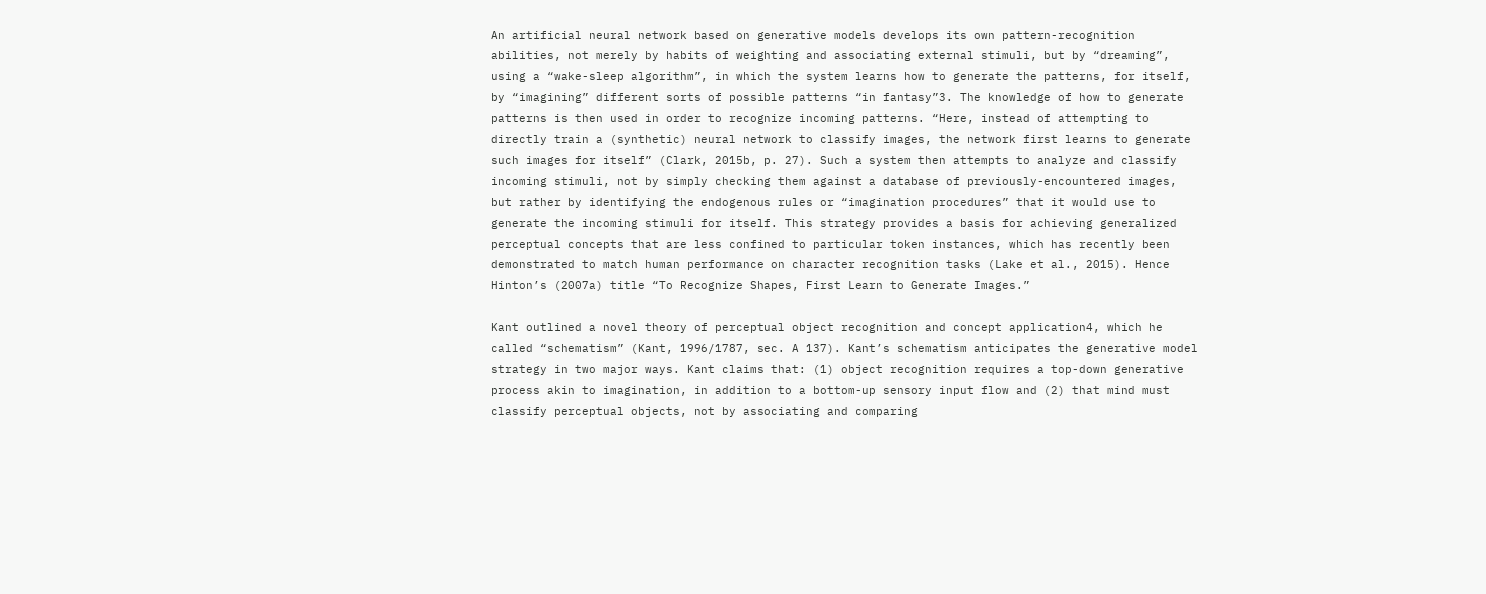An artificial neural network based on generative models develops its own pattern-recognition abilities, not merely by habits of weighting and associating external stimuli, but by “dreaming”, using a “wake-sleep algorithm”, in which the system learns how to generate the patterns, for itself, by “imagining” different sorts of possible patterns “in fantasy”3. The knowledge of how to generate patterns is then used in order to recognize incoming patterns. “Here, instead of attempting to directly train a (synthetic) neural network to classify images, the network first learns to generate such images for itself” (Clark, 2015b, p. 27). Such a system then attempts to analyze and classify incoming stimuli, not by simply checking them against a database of previously-encountered images, but rather by identifying the endogenous rules or “imagination procedures” that it would use to generate the incoming stimuli for itself. This strategy provides a basis for achieving generalized perceptual concepts that are less confined to particular token instances, which has recently been demonstrated to match human performance on character recognition tasks (Lake et al., 2015). Hence Hinton’s (2007a) title “To Recognize Shapes, First Learn to Generate Images.”

Kant outlined a novel theory of perceptual object recognition and concept application4, which he called “schematism” (Kant, 1996/1787, sec. A 137). Kant’s schematism anticipates the generative model strategy in two major ways. Kant claims that: (1) object recognition requires a top-down generative process akin to imagination, in addition to a bottom-up sensory input flow and (2) that mind must classify perceptual objects, not by associating and comparing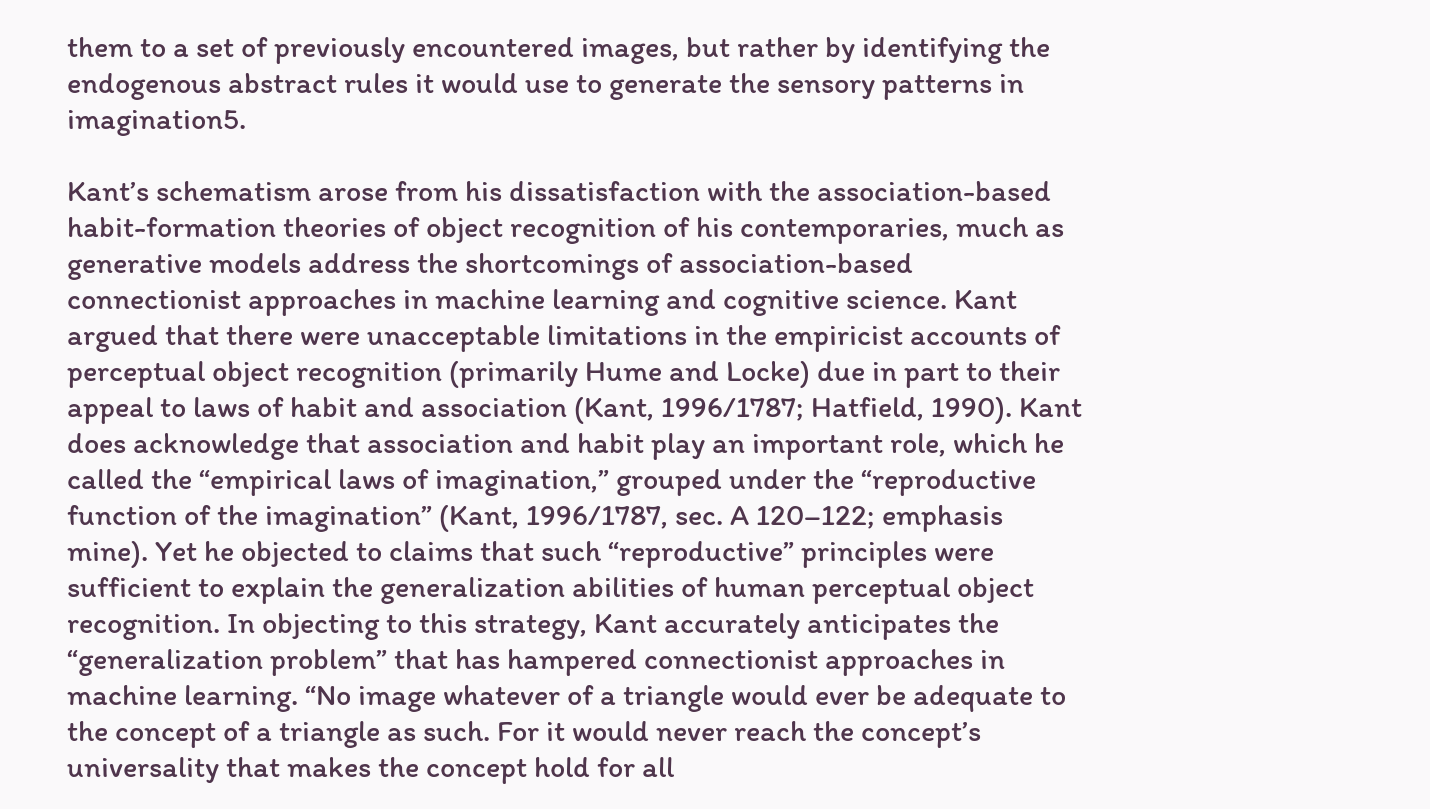them to a set of previously encountered images, but rather by identifying the endogenous abstract rules it would use to generate the sensory patterns in imagination5.

Kant’s schematism arose from his dissatisfaction with the association-based habit-formation theories of object recognition of his contemporaries, much as generative models address the shortcomings of association-based connectionist approaches in machine learning and cognitive science. Kant argued that there were unacceptable limitations in the empiricist accounts of perceptual object recognition (primarily Hume and Locke) due in part to their appeal to laws of habit and association (Kant, 1996/1787; Hatfield, 1990). Kant does acknowledge that association and habit play an important role, which he called the “empirical laws of imagination,” grouped under the “reproductive function of the imagination” (Kant, 1996/1787, sec. A 120–122; emphasis mine). Yet he objected to claims that such “reproductive” principles were sufficient to explain the generalization abilities of human perceptual object recognition. In objecting to this strategy, Kant accurately anticipates the “generalization problem” that has hampered connectionist approaches in machine learning. “No image whatever of a triangle would ever be adequate to the concept of a triangle as such. For it would never reach the concept’s universality that makes the concept hold for all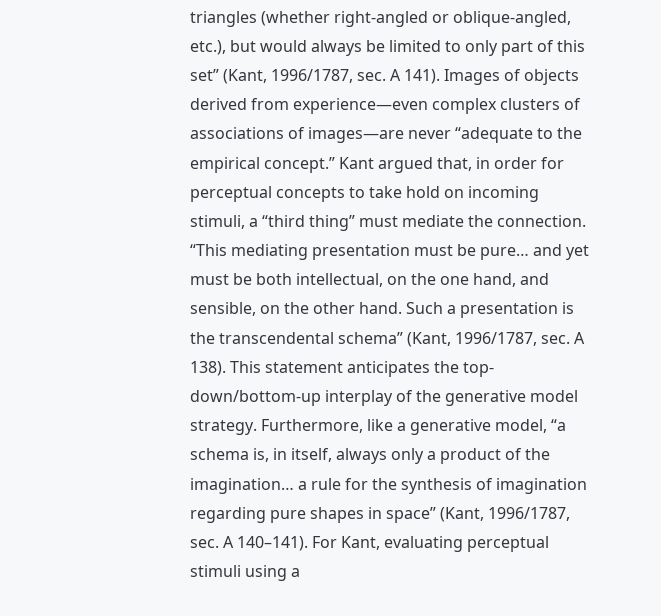triangles (whether right-angled or oblique-angled, etc.), but would always be limited to only part of this set” (Kant, 1996/1787, sec. A 141). Images of objects derived from experience—even complex clusters of associations of images—are never “adequate to the empirical concept.” Kant argued that, in order for perceptual concepts to take hold on incoming stimuli, a “third thing” must mediate the connection. “This mediating presentation must be pure… and yet must be both intellectual, on the one hand, and sensible, on the other hand. Such a presentation is the transcendental schema” (Kant, 1996/1787, sec. A 138). This statement anticipates the top-down/bottom-up interplay of the generative model strategy. Furthermore, like a generative model, “a schema is, in itself, always only a product of the imagination… a rule for the synthesis of imagination regarding pure shapes in space” (Kant, 1996/1787, sec. A 140–141). For Kant, evaluating perceptual stimuli using a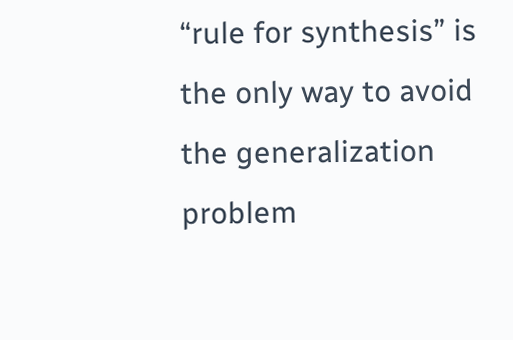“rule for synthesis” is the only way to avoid the generalization problem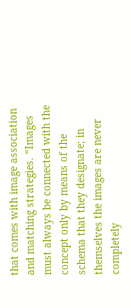that comes with image association and matching strategies. “Images must always be connected with the concept only by means of the schema that they designate; in themselves the images are never completely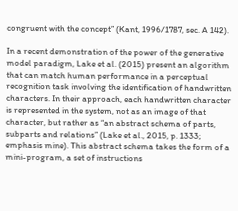congruent with the concept” (Kant, 1996/1787, sec. A 142).

In a recent demonstration of the power of the generative model paradigm, Lake et al. (2015) present an algorithm that can match human performance in a perceptual recognition task involving the identification of handwritten characters. In their approach, each handwritten character is represented in the system, not as an image of that character, but rather as “an abstract schema of parts, subparts and relations” (Lake et al., 2015, p. 1333; emphasis mine). This abstract schema takes the form of a mini-program, a set of instructions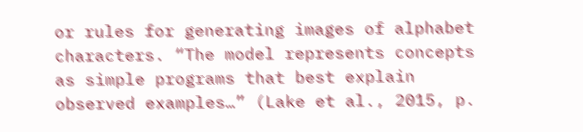or rules for generating images of alphabet characters. “The model represents concepts as simple programs that best explain observed examples…” (Lake et al., 2015, p.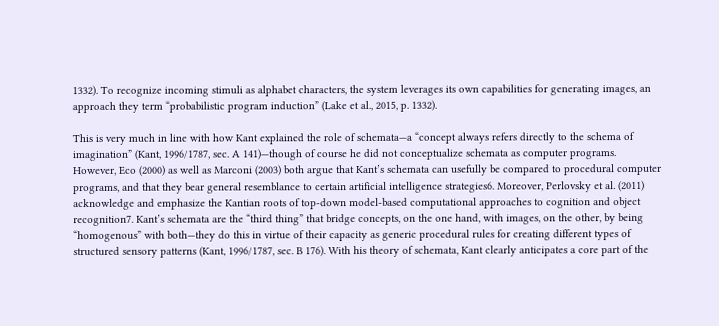1332). To recognize incoming stimuli as alphabet characters, the system leverages its own capabilities for generating images, an approach they term “probabilistic program induction” (Lake et al., 2015, p. 1332).

This is very much in line with how Kant explained the role of schemata—a “concept always refers directly to the schema of imagination” (Kant, 1996/1787, sec. A 141)—though of course he did not conceptualize schemata as computer programs. However, Eco (2000) as well as Marconi (2003) both argue that Kant’s schemata can usefully be compared to procedural computer programs, and that they bear general resemblance to certain artificial intelligence strategies6. Moreover, Perlovsky et al. (2011) acknowledge and emphasize the Kantian roots of top-down model-based computational approaches to cognition and object recognition7. Kant’s schemata are the “third thing” that bridge concepts, on the one hand, with images, on the other, by being “homogenous” with both—they do this in virtue of their capacity as generic procedural rules for creating different types of structured sensory patterns (Kant, 1996/1787, sec. B 176). With his theory of schemata, Kant clearly anticipates a core part of the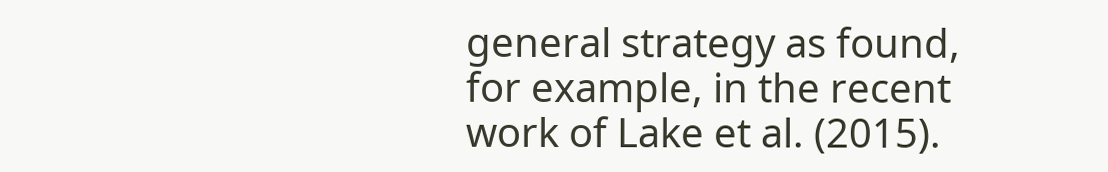general strategy as found, for example, in the recent work of Lake et al. (2015).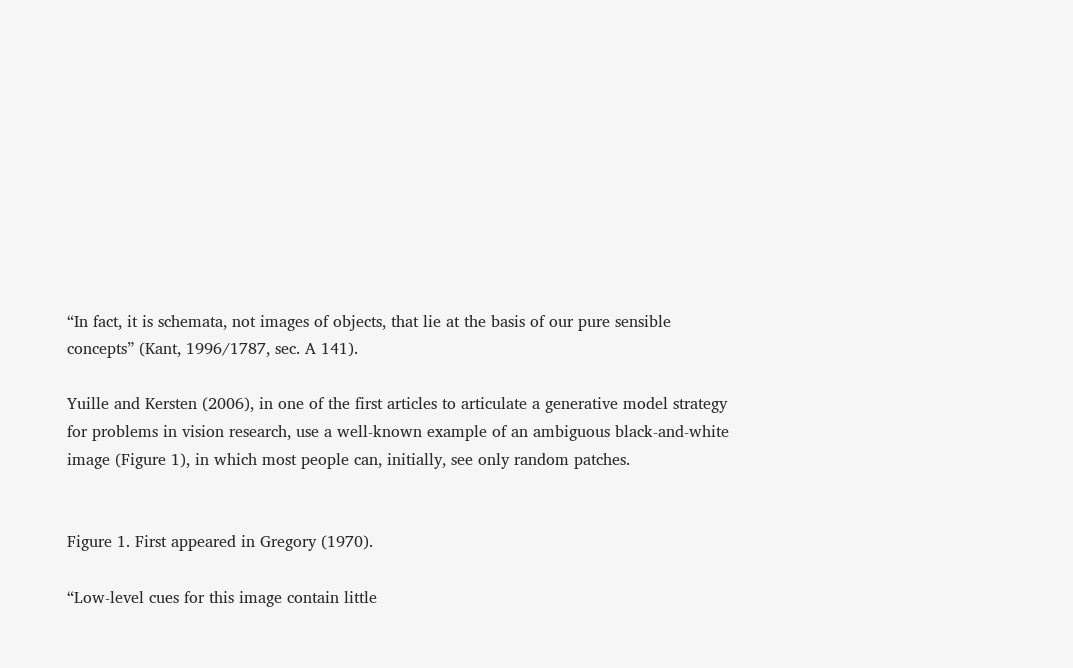“In fact, it is schemata, not images of objects, that lie at the basis of our pure sensible concepts” (Kant, 1996/1787, sec. A 141).

Yuille and Kersten (2006), in one of the first articles to articulate a generative model strategy for problems in vision research, use a well-known example of an ambiguous black-and-white image (Figure 1), in which most people can, initially, see only random patches.


Figure 1. First appeared in Gregory (1970).

“Low-level cues for this image contain little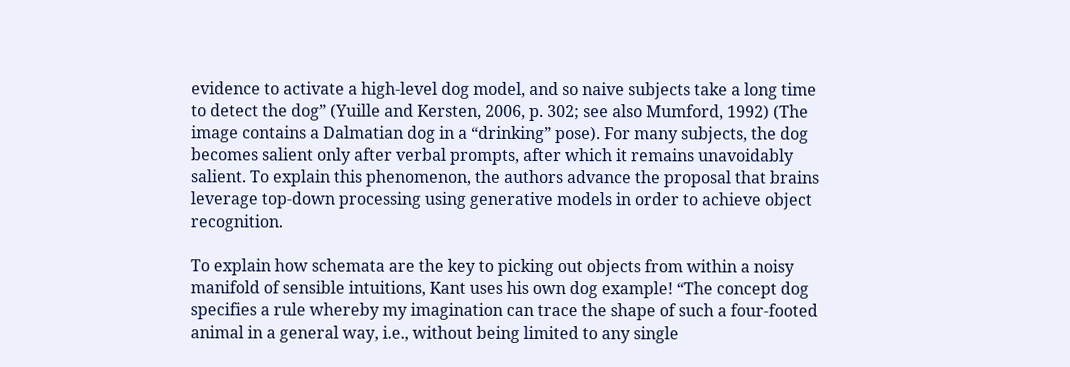evidence to activate a high-level dog model, and so naive subjects take a long time to detect the dog” (Yuille and Kersten, 2006, p. 302; see also Mumford, 1992) (The image contains a Dalmatian dog in a “drinking” pose). For many subjects, the dog becomes salient only after verbal prompts, after which it remains unavoidably salient. To explain this phenomenon, the authors advance the proposal that brains leverage top-down processing using generative models in order to achieve object recognition.

To explain how schemata are the key to picking out objects from within a noisy manifold of sensible intuitions, Kant uses his own dog example! “The concept dog specifies a rule whereby my imagination can trace the shape of such a four-footed animal in a general way, i.e., without being limited to any single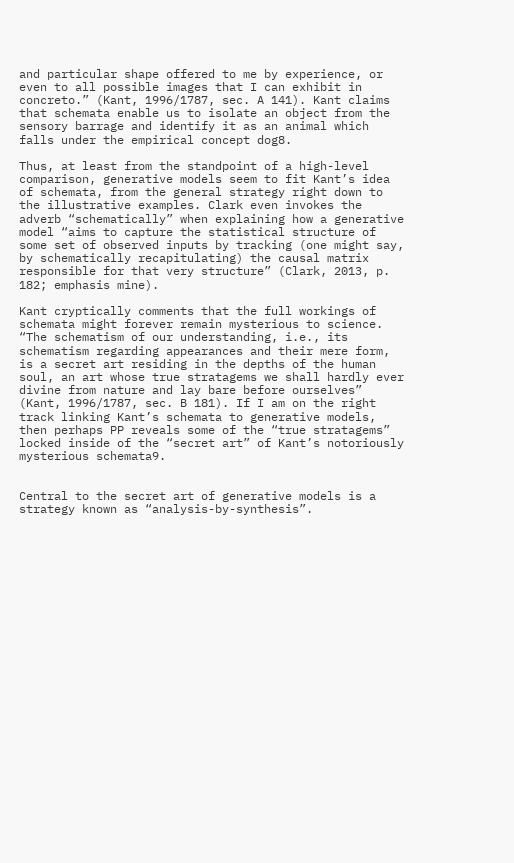and particular shape offered to me by experience, or even to all possible images that I can exhibit in concreto.” (Kant, 1996/1787, sec. A 141). Kant claims that schemata enable us to isolate an object from the sensory barrage and identify it as an animal which falls under the empirical concept dog8.

Thus, at least from the standpoint of a high-level comparison, generative models seem to fit Kant’s idea of schemata, from the general strategy right down to the illustrative examples. Clark even invokes the adverb “schematically” when explaining how a generative model “aims to capture the statistical structure of some set of observed inputs by tracking (one might say, by schematically recapitulating) the causal matrix responsible for that very structure” (Clark, 2013, p. 182; emphasis mine).

Kant cryptically comments that the full workings of schemata might forever remain mysterious to science. “The schematism of our understanding, i.e., its schematism regarding appearances and their mere form, is a secret art residing in the depths of the human soul, an art whose true stratagems we shall hardly ever divine from nature and lay bare before ourselves” (Kant, 1996/1787, sec. B 181). If I am on the right track linking Kant’s schemata to generative models, then perhaps PP reveals some of the “true stratagems” locked inside of the “secret art” of Kant’s notoriously mysterious schemata9.


Central to the secret art of generative models is a strategy known as “analysis-by-synthesis”.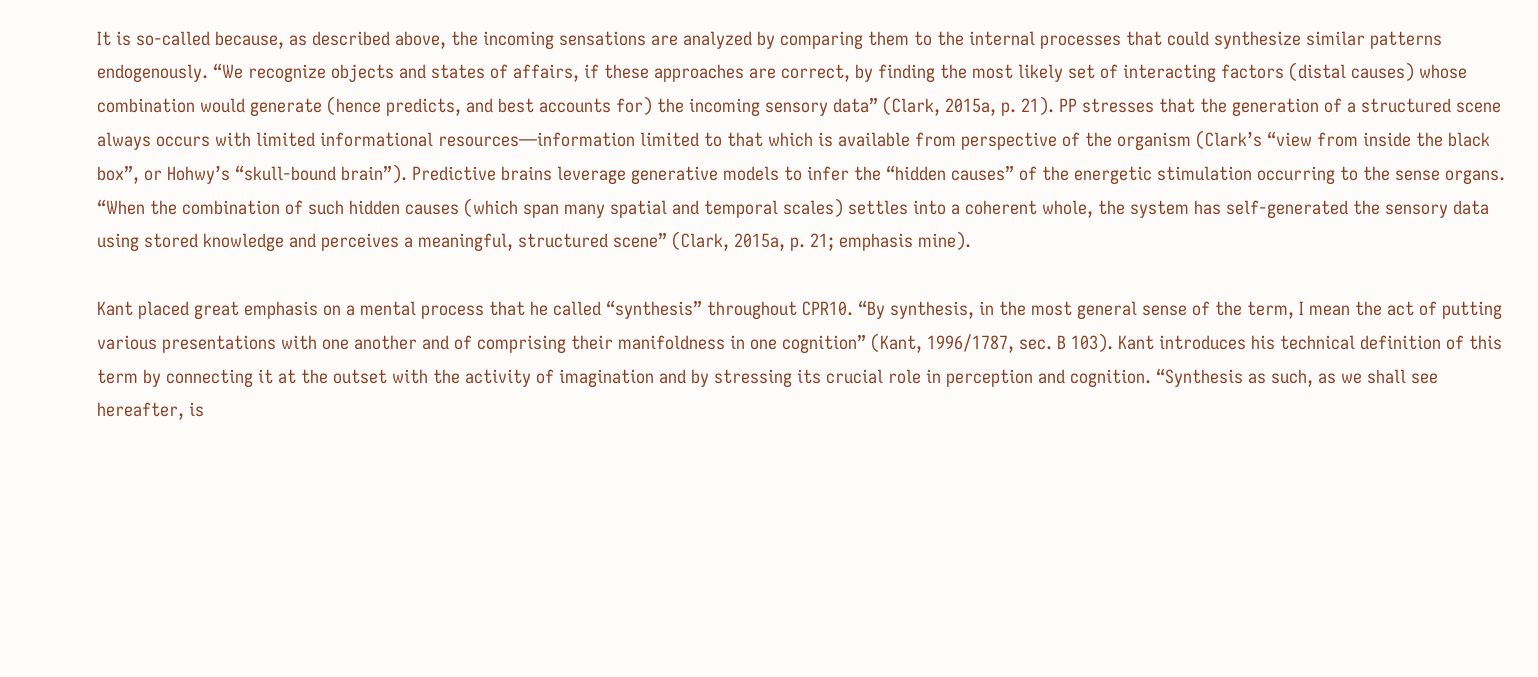It is so-called because, as described above, the incoming sensations are analyzed by comparing them to the internal processes that could synthesize similar patterns endogenously. “We recognize objects and states of affairs, if these approaches are correct, by finding the most likely set of interacting factors (distal causes) whose combination would generate (hence predicts, and best accounts for) the incoming sensory data” (Clark, 2015a, p. 21). PP stresses that the generation of a structured scene always occurs with limited informational resources—information limited to that which is available from perspective of the organism (Clark’s “view from inside the black box”, or Hohwy’s “skull-bound brain”). Predictive brains leverage generative models to infer the “hidden causes” of the energetic stimulation occurring to the sense organs. “When the combination of such hidden causes (which span many spatial and temporal scales) settles into a coherent whole, the system has self-generated the sensory data using stored knowledge and perceives a meaningful, structured scene” (Clark, 2015a, p. 21; emphasis mine).

Kant placed great emphasis on a mental process that he called “synthesis” throughout CPR10. “By synthesis, in the most general sense of the term, I mean the act of putting various presentations with one another and of comprising their manifoldness in one cognition” (Kant, 1996/1787, sec. B 103). Kant introduces his technical definition of this term by connecting it at the outset with the activity of imagination and by stressing its crucial role in perception and cognition. “Synthesis as such, as we shall see hereafter, is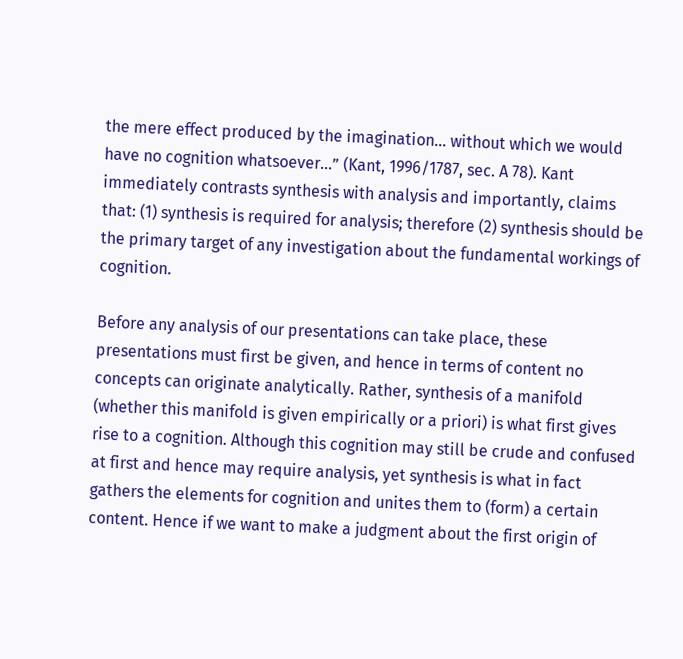the mere effect produced by the imagination… without which we would have no cognition whatsoever…” (Kant, 1996/1787, sec. A 78). Kant immediately contrasts synthesis with analysis and importantly, claims that: (1) synthesis is required for analysis; therefore (2) synthesis should be the primary target of any investigation about the fundamental workings of cognition.

Before any analysis of our presentations can take place, these presentations must first be given, and hence in terms of content no concepts can originate analytically. Rather, synthesis of a manifold (whether this manifold is given empirically or a priori) is what first gives rise to a cognition. Although this cognition may still be crude and confused at first and hence may require analysis, yet synthesis is what in fact gathers the elements for cognition and unites them to (form) a certain content. Hence if we want to make a judgment about the first origin of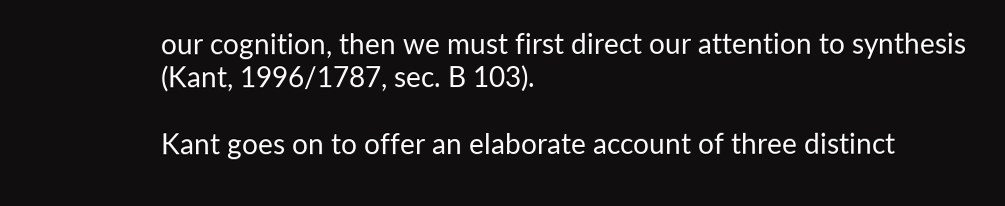our cognition, then we must first direct our attention to synthesis (Kant, 1996/1787, sec. B 103).

Kant goes on to offer an elaborate account of three distinct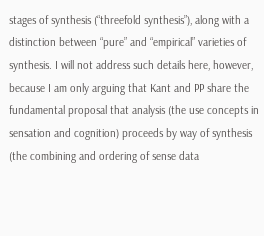stages of synthesis (“threefold synthesis”), along with a distinction between “pure” and “empirical” varieties of synthesis. I will not address such details here, however, because I am only arguing that Kant and PP share the fundamental proposal that analysis (the use concepts in sensation and cognition) proceeds by way of synthesis (the combining and ordering of sense data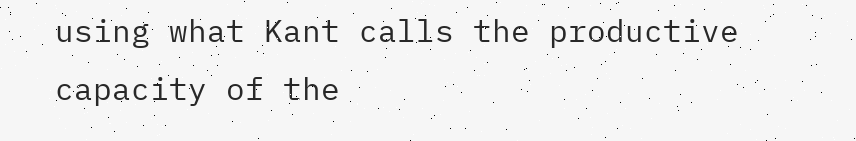using what Kant calls the productive capacity of the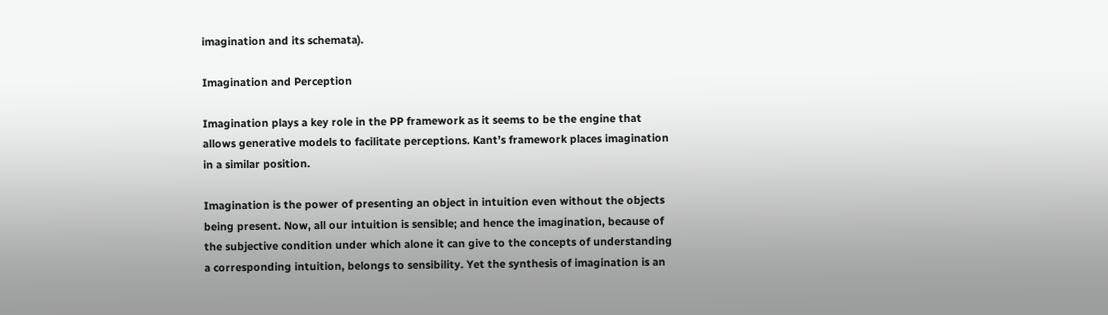imagination and its schemata).

Imagination and Perception

Imagination plays a key role in the PP framework as it seems to be the engine that allows generative models to facilitate perceptions. Kant’s framework places imagination in a similar position.

Imagination is the power of presenting an object in intuition even without the objects being present. Now, all our intuition is sensible; and hence the imagination, because of the subjective condition under which alone it can give to the concepts of understanding a corresponding intuition, belongs to sensibility. Yet the synthesis of imagination is an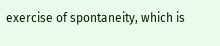exercise of spontaneity, which is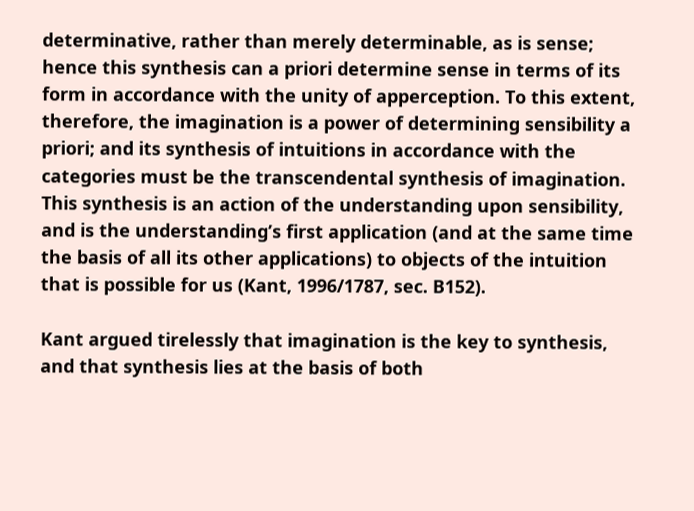determinative, rather than merely determinable, as is sense; hence this synthesis can a priori determine sense in terms of its form in accordance with the unity of apperception. To this extent, therefore, the imagination is a power of determining sensibility a priori; and its synthesis of intuitions in accordance with the categories must be the transcendental synthesis of imagination. This synthesis is an action of the understanding upon sensibility, and is the understanding’s first application (and at the same time the basis of all its other applications) to objects of the intuition that is possible for us (Kant, 1996/1787, sec. B152).

Kant argued tirelessly that imagination is the key to synthesis, and that synthesis lies at the basis of both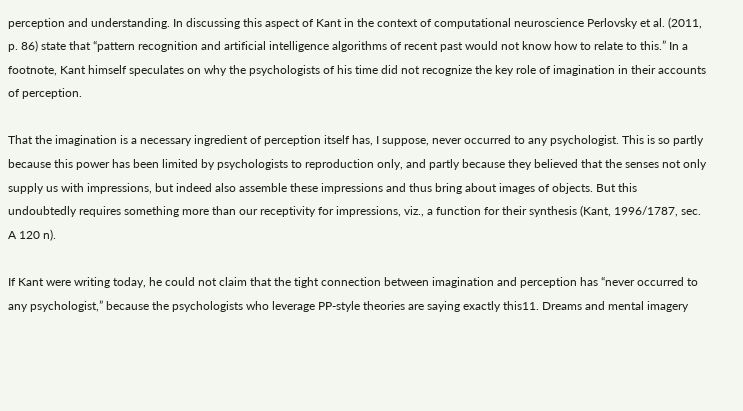perception and understanding. In discussing this aspect of Kant in the context of computational neuroscience Perlovsky et al. (2011, p. 86) state that “pattern recognition and artificial intelligence algorithms of recent past would not know how to relate to this.” In a footnote, Kant himself speculates on why the psychologists of his time did not recognize the key role of imagination in their accounts of perception.

That the imagination is a necessary ingredient of perception itself has, I suppose, never occurred to any psychologist. This is so partly because this power has been limited by psychologists to reproduction only, and partly because they believed that the senses not only supply us with impressions, but indeed also assemble these impressions and thus bring about images of objects. But this undoubtedly requires something more than our receptivity for impressions, viz., a function for their synthesis (Kant, 1996/1787, sec. A 120 n).

If Kant were writing today, he could not claim that the tight connection between imagination and perception has “never occurred to any psychologist,” because the psychologists who leverage PP-style theories are saying exactly this11. Dreams and mental imagery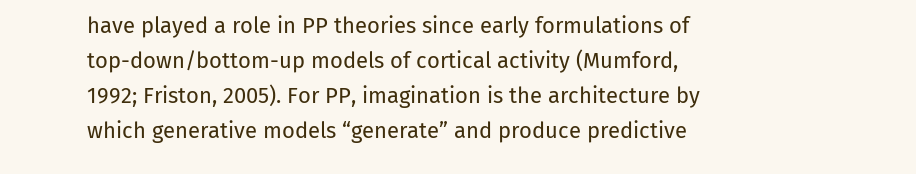have played a role in PP theories since early formulations of top-down/bottom-up models of cortical activity (Mumford, 1992; Friston, 2005). For PP, imagination is the architecture by which generative models “generate” and produce predictive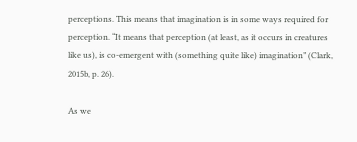perceptions. This means that imagination is in some ways required for perception. “It means that perception (at least, as it occurs in creatures like us), is co-emergent with (something quite like) imagination” (Clark, 2015b, p. 26).

As we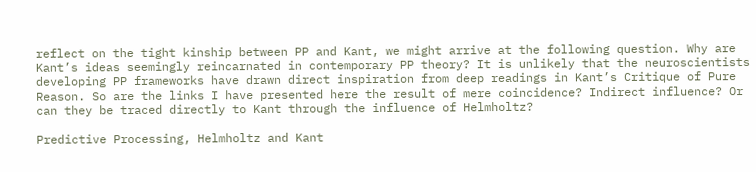reflect on the tight kinship between PP and Kant, we might arrive at the following question. Why are Kant’s ideas seemingly reincarnated in contemporary PP theory? It is unlikely that the neuroscientists developing PP frameworks have drawn direct inspiration from deep readings in Kant’s Critique of Pure Reason. So are the links I have presented here the result of mere coincidence? Indirect influence? Or can they be traced directly to Kant through the influence of Helmholtz?

Predictive Processing, Helmholtz and Kant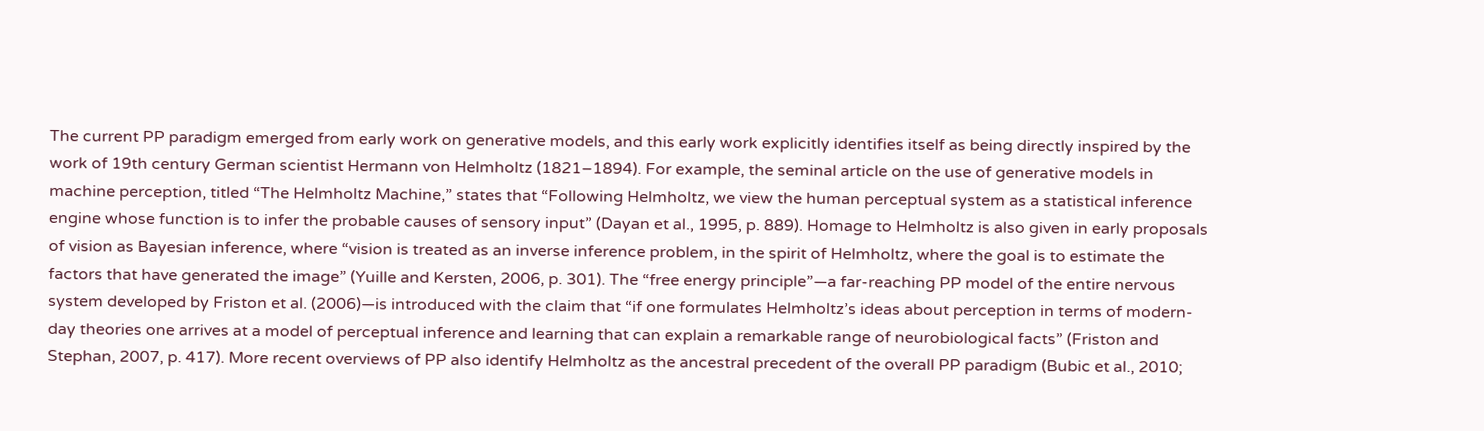The current PP paradigm emerged from early work on generative models, and this early work explicitly identifies itself as being directly inspired by the work of 19th century German scientist Hermann von Helmholtz (1821–1894). For example, the seminal article on the use of generative models in machine perception, titled “The Helmholtz Machine,” states that “Following Helmholtz, we view the human perceptual system as a statistical inference engine whose function is to infer the probable causes of sensory input” (Dayan et al., 1995, p. 889). Homage to Helmholtz is also given in early proposals of vision as Bayesian inference, where “vision is treated as an inverse inference problem, in the spirit of Helmholtz, where the goal is to estimate the factors that have generated the image” (Yuille and Kersten, 2006, p. 301). The “free energy principle”—a far-reaching PP model of the entire nervous system developed by Friston et al. (2006)—is introduced with the claim that “if one formulates Helmholtz’s ideas about perception in terms of modern-day theories one arrives at a model of perceptual inference and learning that can explain a remarkable range of neurobiological facts” (Friston and Stephan, 2007, p. 417). More recent overviews of PP also identify Helmholtz as the ancestral precedent of the overall PP paradigm (Bubic et al., 2010;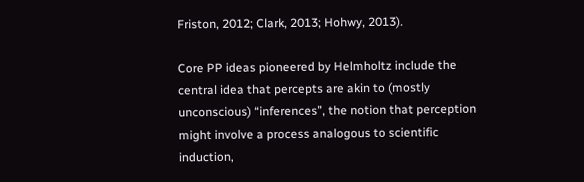Friston, 2012; Clark, 2013; Hohwy, 2013).

Core PP ideas pioneered by Helmholtz include the central idea that percepts are akin to (mostly unconscious) “inferences”, the notion that perception might involve a process analogous to scientific induction,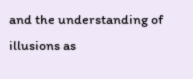and the understanding of illusions as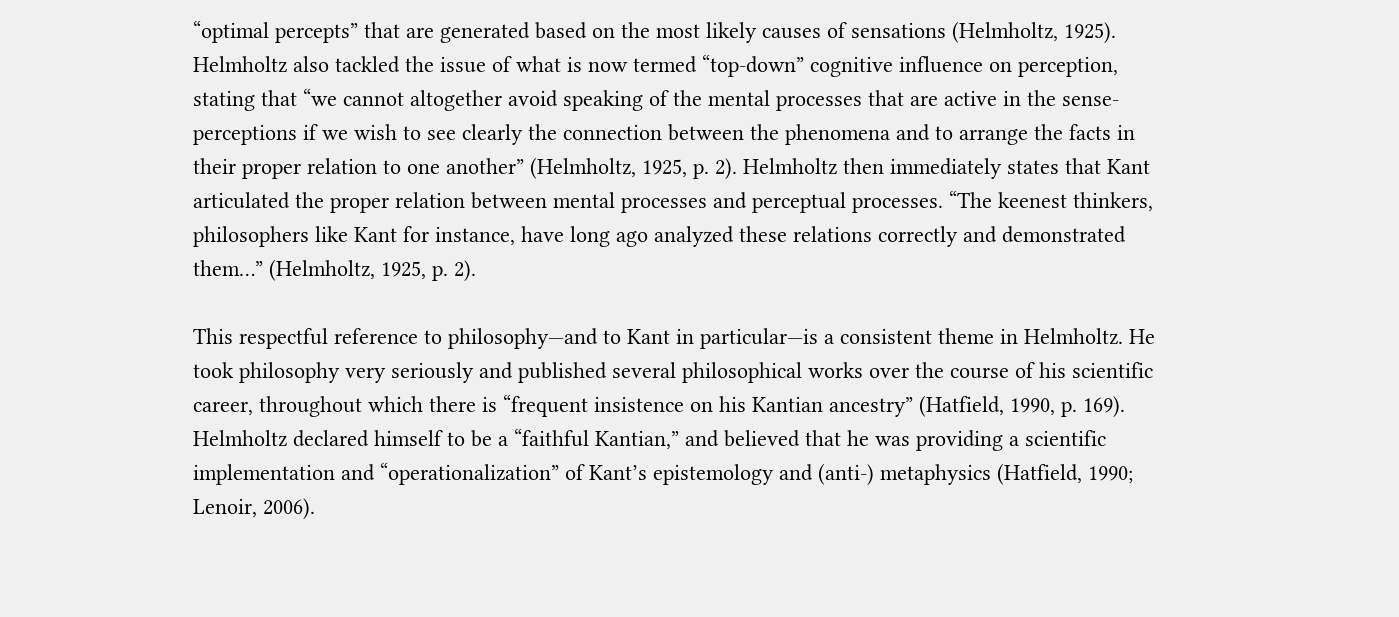“optimal percepts” that are generated based on the most likely causes of sensations (Helmholtz, 1925). Helmholtz also tackled the issue of what is now termed “top-down” cognitive influence on perception, stating that “we cannot altogether avoid speaking of the mental processes that are active in the sense-perceptions if we wish to see clearly the connection between the phenomena and to arrange the facts in their proper relation to one another” (Helmholtz, 1925, p. 2). Helmholtz then immediately states that Kant articulated the proper relation between mental processes and perceptual processes. “The keenest thinkers, philosophers like Kant for instance, have long ago analyzed these relations correctly and demonstrated them…” (Helmholtz, 1925, p. 2).

This respectful reference to philosophy—and to Kant in particular—is a consistent theme in Helmholtz. He took philosophy very seriously and published several philosophical works over the course of his scientific career, throughout which there is “frequent insistence on his Kantian ancestry” (Hatfield, 1990, p. 169). Helmholtz declared himself to be a “faithful Kantian,” and believed that he was providing a scientific implementation and “operationalization” of Kant’s epistemology and (anti-) metaphysics (Hatfield, 1990; Lenoir, 2006).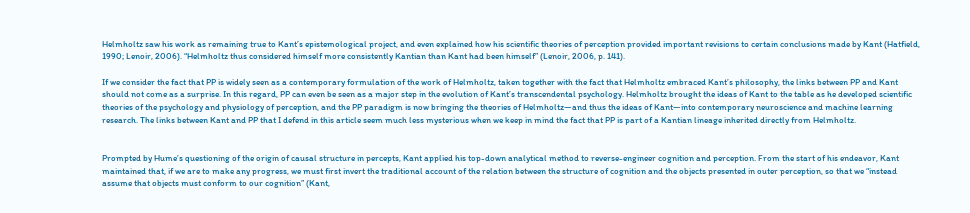Helmholtz saw his work as remaining true to Kant’s epistemological project, and even explained how his scientific theories of perception provided important revisions to certain conclusions made by Kant (Hatfield, 1990; Lenoir, 2006). “Helmholtz thus considered himself more consistently Kantian than Kant had been himself” (Lenoir, 2006, p. 141).

If we consider the fact that PP is widely seen as a contemporary formulation of the work of Helmholtz, taken together with the fact that Helmholtz embraced Kant’s philosophy, the links between PP and Kant should not come as a surprise. In this regard, PP can even be seen as a major step in the evolution of Kant’s transcendental psychology. Helmholtz brought the ideas of Kant to the table as he developed scientific theories of the psychology and physiology of perception, and the PP paradigm is now bringing the theories of Helmholtz—and thus the ideas of Kant—into contemporary neuroscience and machine learning research. The links between Kant and PP that I defend in this article seem much less mysterious when we keep in mind the fact that PP is part of a Kantian lineage inherited directly from Helmholtz.


Prompted by Hume’s questioning of the origin of causal structure in percepts, Kant applied his top-down analytical method to reverse-engineer cognition and perception. From the start of his endeavor, Kant maintained that, if we are to make any progress, we must first invert the traditional account of the relation between the structure of cognition and the objects presented in outer perception, so that we “instead assume that objects must conform to our cognition” (Kant,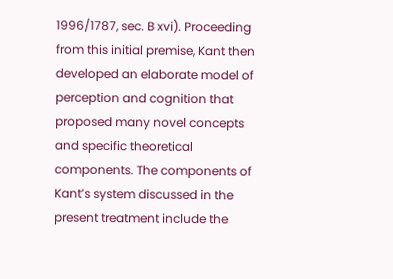1996/1787, sec. B xvi). Proceeding from this initial premise, Kant then developed an elaborate model of perception and cognition that proposed many novel concepts and specific theoretical components. The components of Kant’s system discussed in the present treatment include the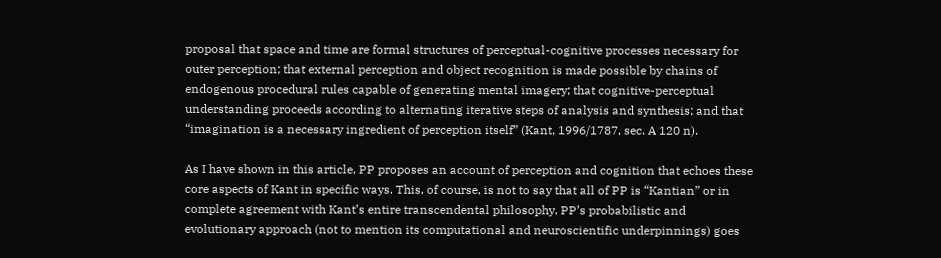proposal that space and time are formal structures of perceptual-cognitive processes necessary for outer perception; that external perception and object recognition is made possible by chains of endogenous procedural rules capable of generating mental imagery; that cognitive-perceptual understanding proceeds according to alternating iterative steps of analysis and synthesis; and that “imagination is a necessary ingredient of perception itself” (Kant, 1996/1787, sec. A 120 n).

As I have shown in this article, PP proposes an account of perception and cognition that echoes these core aspects of Kant in specific ways. This, of course, is not to say that all of PP is “Kantian” or in complete agreement with Kant’s entire transcendental philosophy. PP’s probabilistic and evolutionary approach (not to mention its computational and neuroscientific underpinnings) goes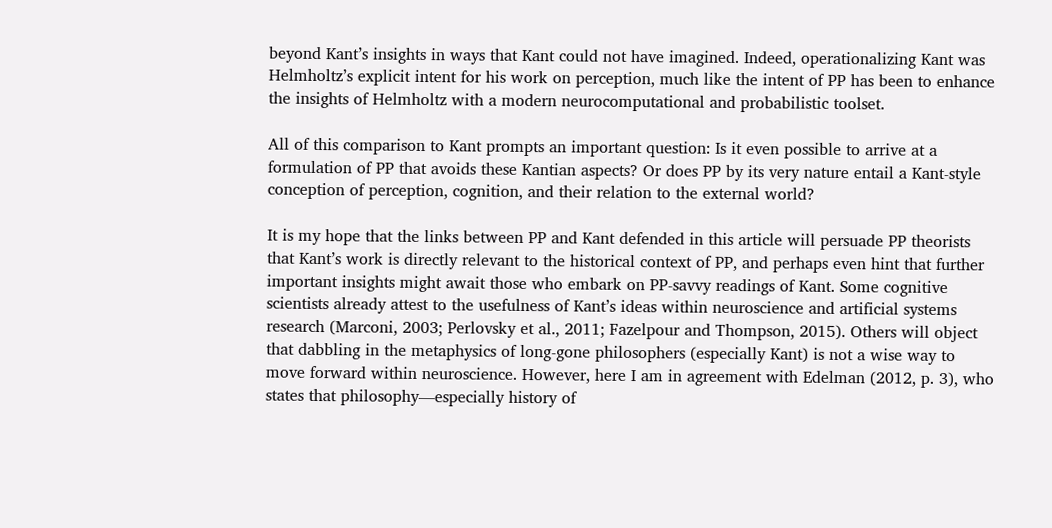beyond Kant’s insights in ways that Kant could not have imagined. Indeed, operationalizing Kant was Helmholtz’s explicit intent for his work on perception, much like the intent of PP has been to enhance the insights of Helmholtz with a modern neurocomputational and probabilistic toolset.

All of this comparison to Kant prompts an important question: Is it even possible to arrive at a formulation of PP that avoids these Kantian aspects? Or does PP by its very nature entail a Kant-style conception of perception, cognition, and their relation to the external world?

It is my hope that the links between PP and Kant defended in this article will persuade PP theorists that Kant’s work is directly relevant to the historical context of PP, and perhaps even hint that further important insights might await those who embark on PP-savvy readings of Kant. Some cognitive scientists already attest to the usefulness of Kant’s ideas within neuroscience and artificial systems research (Marconi, 2003; Perlovsky et al., 2011; Fazelpour and Thompson, 2015). Others will object that dabbling in the metaphysics of long-gone philosophers (especially Kant) is not a wise way to move forward within neuroscience. However, here I am in agreement with Edelman (2012, p. 3), who states that philosophy—especially history of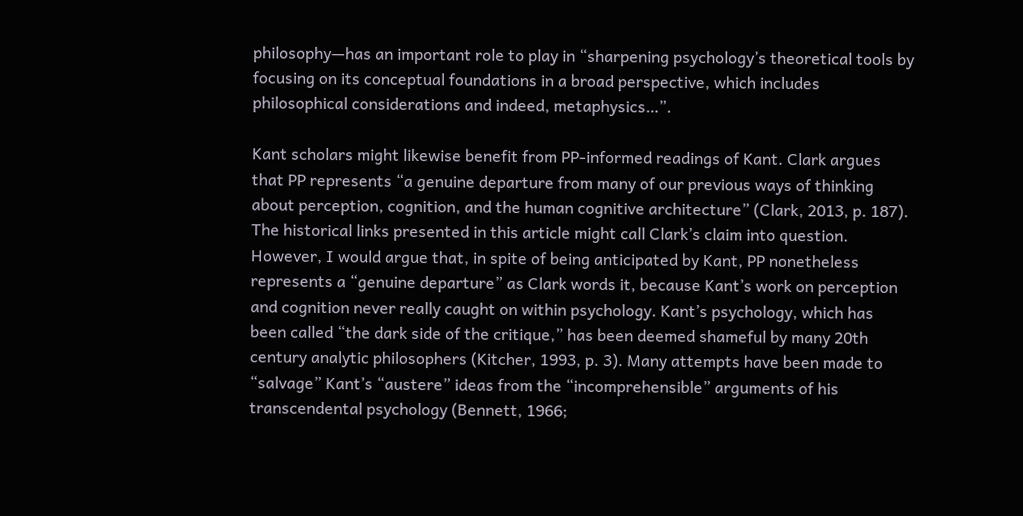philosophy—has an important role to play in “sharpening psychology’s theoretical tools by focusing on its conceptual foundations in a broad perspective, which includes philosophical considerations and indeed, metaphysics…”.

Kant scholars might likewise benefit from PP-informed readings of Kant. Clark argues that PP represents “a genuine departure from many of our previous ways of thinking about perception, cognition, and the human cognitive architecture” (Clark, 2013, p. 187). The historical links presented in this article might call Clark’s claim into question. However, I would argue that, in spite of being anticipated by Kant, PP nonetheless represents a “genuine departure” as Clark words it, because Kant’s work on perception and cognition never really caught on within psychology. Kant’s psychology, which has been called “the dark side of the critique,” has been deemed shameful by many 20th century analytic philosophers (Kitcher, 1993, p. 3). Many attempts have been made to “salvage” Kant’s “austere” ideas from the “incomprehensible” arguments of his transcendental psychology (Bennett, 1966;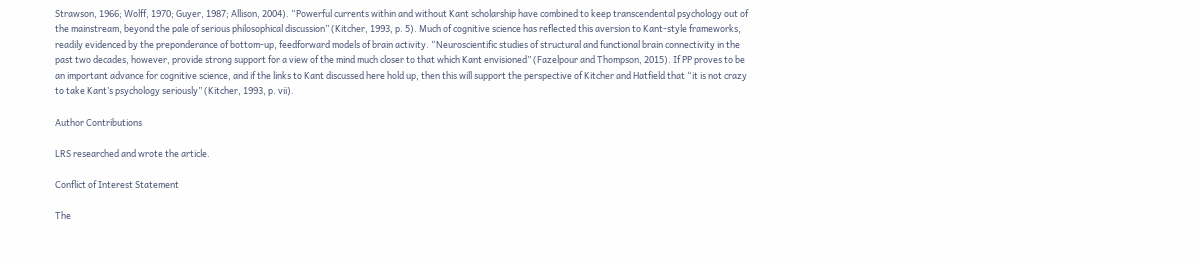Strawson, 1966; Wolff, 1970; Guyer, 1987; Allison, 2004). “Powerful currents within and without Kant scholarship have combined to keep transcendental psychology out of the mainstream, beyond the pale of serious philosophical discussion” (Kitcher, 1993, p. 5). Much of cognitive science has reflected this aversion to Kant-style frameworks, readily evidenced by the preponderance of bottom-up, feedforward models of brain activity. “Neuroscientific studies of structural and functional brain connectivity in the past two decades, however, provide strong support for a view of the mind much closer to that which Kant envisioned” (Fazelpour and Thompson, 2015). If PP proves to be an important advance for cognitive science, and if the links to Kant discussed here hold up, then this will support the perspective of Kitcher and Hatfield that “it is not crazy to take Kant’s psychology seriously” (Kitcher, 1993, p. vii).

Author Contributions

LRS researched and wrote the article.

Conflict of Interest Statement

The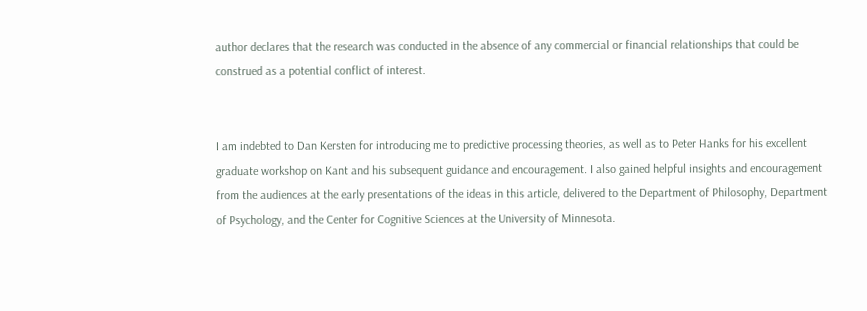author declares that the research was conducted in the absence of any commercial or financial relationships that could be construed as a potential conflict of interest.


I am indebted to Dan Kersten for introducing me to predictive processing theories, as well as to Peter Hanks for his excellent graduate workshop on Kant and his subsequent guidance and encouragement. I also gained helpful insights and encouragement from the audiences at the early presentations of the ideas in this article, delivered to the Department of Philosophy, Department of Psychology, and the Center for Cognitive Sciences at the University of Minnesota.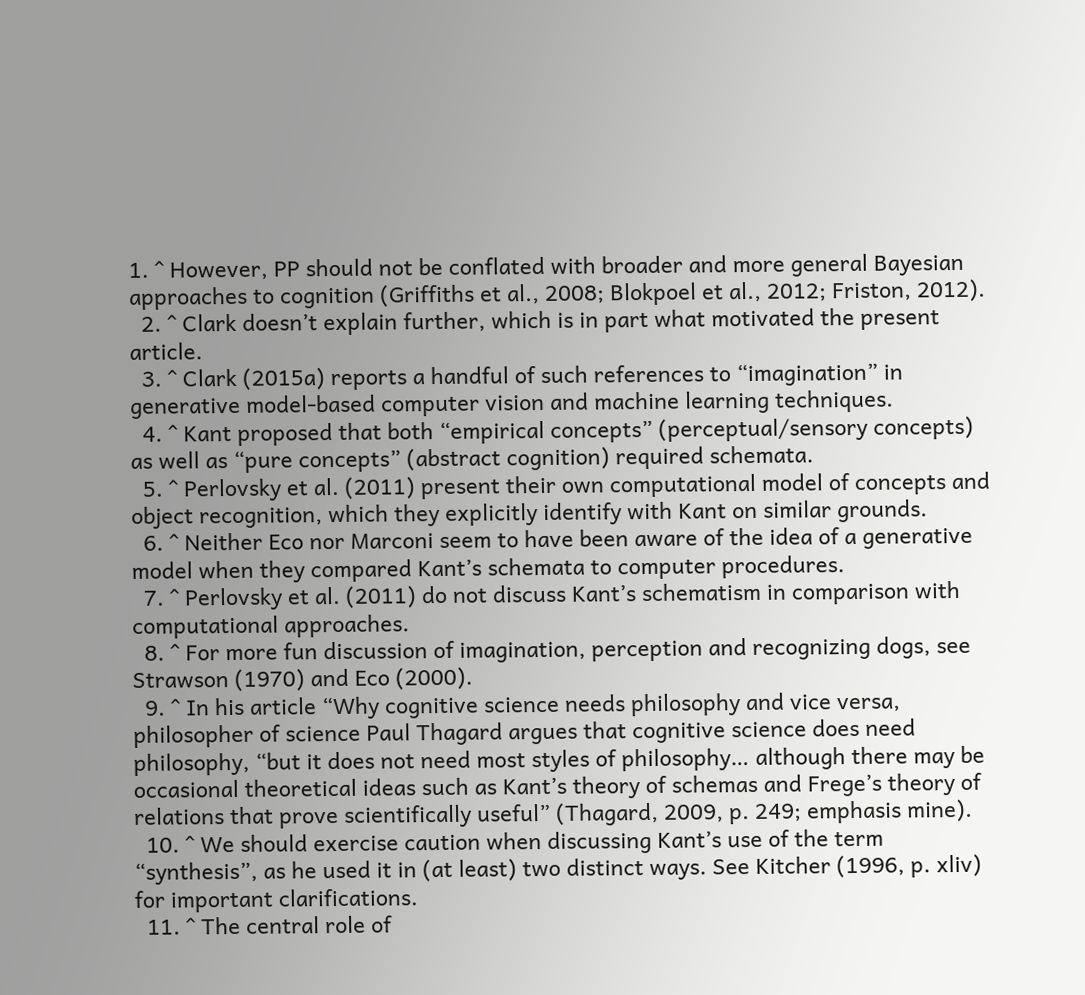1. ^ However, PP should not be conflated with broader and more general Bayesian approaches to cognition (Griffiths et al., 2008; Blokpoel et al., 2012; Friston, 2012).
  2. ^ Clark doesn’t explain further, which is in part what motivated the present article.
  3. ^ Clark (2015a) reports a handful of such references to “imagination” in generative model-based computer vision and machine learning techniques.
  4. ^ Kant proposed that both “empirical concepts” (perceptual/sensory concepts) as well as “pure concepts” (abstract cognition) required schemata.
  5. ^ Perlovsky et al. (2011) present their own computational model of concepts and object recognition, which they explicitly identify with Kant on similar grounds.
  6. ^ Neither Eco nor Marconi seem to have been aware of the idea of a generative model when they compared Kant’s schemata to computer procedures.
  7. ^ Perlovsky et al. (2011) do not discuss Kant’s schematism in comparison with computational approaches.
  8. ^ For more fun discussion of imagination, perception and recognizing dogs, see Strawson (1970) and Eco (2000).
  9. ^ In his article “Why cognitive science needs philosophy and vice versa, philosopher of science Paul Thagard argues that cognitive science does need philosophy, “but it does not need most styles of philosophy… although there may be occasional theoretical ideas such as Kant’s theory of schemas and Frege’s theory of relations that prove scientifically useful” (Thagard, 2009, p. 249; emphasis mine).
  10. ^ We should exercise caution when discussing Kant’s use of the term “synthesis”, as he used it in (at least) two distinct ways. See Kitcher (1996, p. xliv) for important clarifications.
  11. ^ The central role of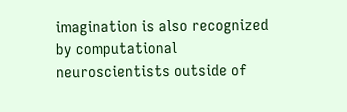imagination is also recognized by computational neuroscientists outside of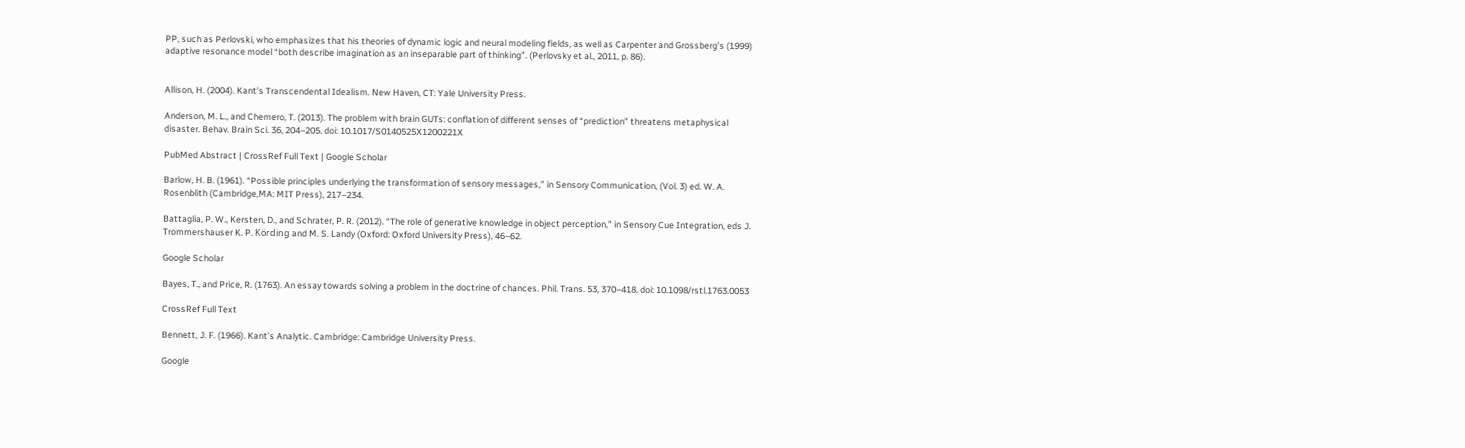PP, such as Perlovski, who emphasizes that his theories of dynamic logic and neural modeling fields, as well as Carpenter and Grossberg’s (1999) adaptive resonance model “both describe imagination as an inseparable part of thinking”. (Perlovsky et al., 2011, p. 86).


Allison, H. (2004). Kant’s Transcendental Idealism. New Haven, CT: Yale University Press.

Anderson, M. L., and Chemero, T. (2013). The problem with brain GUTs: conflation of different senses of “prediction” threatens metaphysical disaster. Behav. Brain Sci. 36, 204–205. doi: 10.1017/S0140525X1200221X

PubMed Abstract | CrossRef Full Text | Google Scholar

Barlow, H. B. (1961). “Possible principles underlying the transformation of sensory messages,” in Sensory Communication, (Vol. 3) ed. W. A. Rosenblith (Cambridge,MA: MIT Press), 217–234.

Battaglia, P. W., Kersten, D., and Schrater, P. R. (2012). “The role of generative knowledge in object perception,” in Sensory Cue Integration, eds J. Trommershauser K. P. Körding and M. S. Landy (Oxford: Oxford University Press), 46–62.

Google Scholar

Bayes, T., and Price, R. (1763). An essay towards solving a problem in the doctrine of chances. Phil. Trans. 53, 370–418. doi: 10.1098/rstl.1763.0053

CrossRef Full Text

Bennett, J. F. (1966). Kant’s Analytic. Cambridge: Cambridge University Press.

Google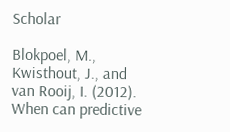Scholar

Blokpoel, M., Kwisthout, J., and van Rooij, I. (2012). When can predictive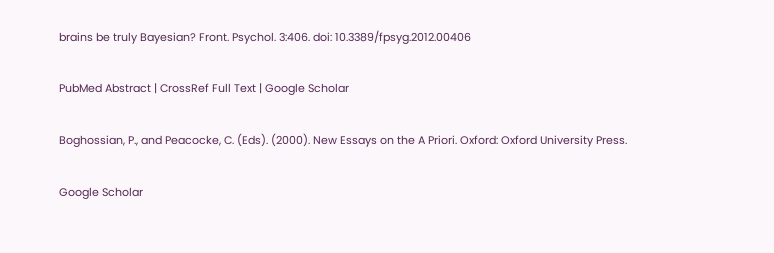brains be truly Bayesian? Front. Psychol. 3:406. doi: 10.3389/fpsyg.2012.00406

PubMed Abstract | CrossRef Full Text | Google Scholar

Boghossian, P., and Peacocke, C. (Eds). (2000). New Essays on the A Priori. Oxford: Oxford University Press.

Google Scholar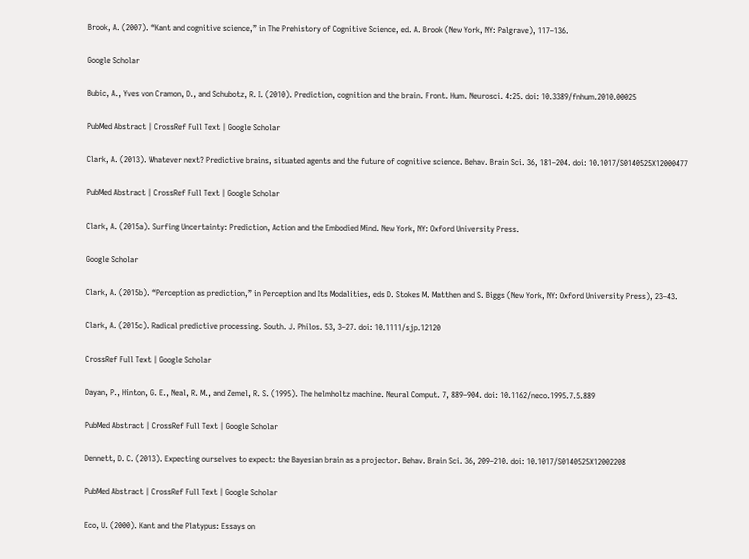Brook, A. (2007). “Kant and cognitive science,” in The Prehistory of Cognitive Science, ed. A. Brook (New York, NY: Palgrave), 117–136.

Google Scholar

Bubic, A., Yves von Cramon, D., and Schubotz, R. I. (2010). Prediction, cognition and the brain. Front. Hum. Neurosci. 4:25. doi: 10.3389/fnhum.2010.00025

PubMed Abstract | CrossRef Full Text | Google Scholar

Clark, A. (2013). Whatever next? Predictive brains, situated agents and the future of cognitive science. Behav. Brain Sci. 36, 181–204. doi: 10.1017/S0140525X12000477

PubMed Abstract | CrossRef Full Text | Google Scholar

Clark, A. (2015a). Surfing Uncertainty: Prediction, Action and the Embodied Mind. New York, NY: Oxford University Press.

Google Scholar

Clark, A. (2015b). “Perception as prediction,” in Perception and Its Modalities, eds D. Stokes M. Matthen and S. Biggs (New York, NY: Oxford University Press), 23–43.

Clark, A. (2015c). Radical predictive processing. South. J. Philos. 53, 3–27. doi: 10.1111/sjp.12120

CrossRef Full Text | Google Scholar

Dayan, P., Hinton, G. E., Neal, R. M., and Zemel, R. S. (1995). The helmholtz machine. Neural Comput. 7, 889–904. doi: 10.1162/neco.1995.7.5.889

PubMed Abstract | CrossRef Full Text | Google Scholar

Dennett, D. C. (2013). Expecting ourselves to expect: the Bayesian brain as a projector. Behav. Brain Sci. 36, 209–210. doi: 10.1017/S0140525X12002208

PubMed Abstract | CrossRef Full Text | Google Scholar

Eco, U. (2000). Kant and the Platypus: Essays on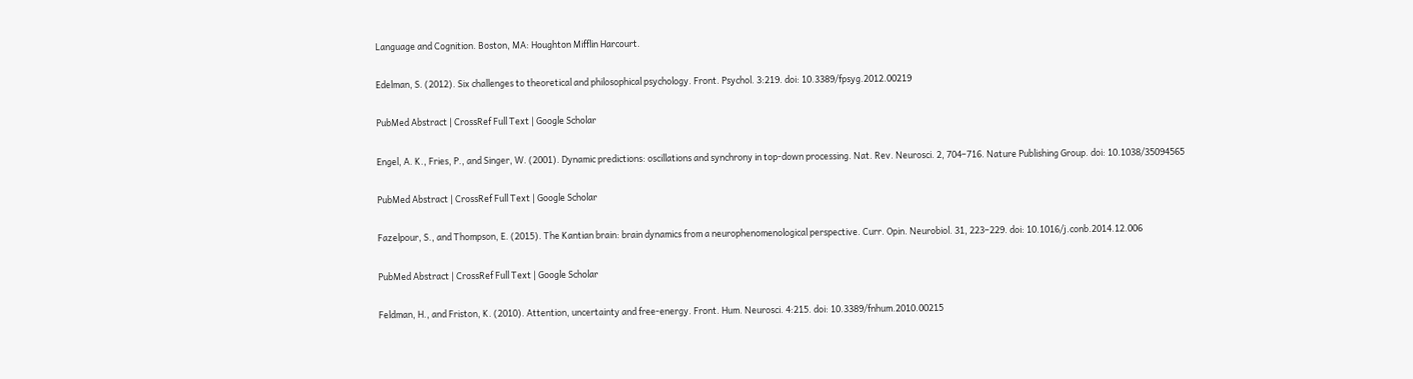Language and Cognition. Boston, MA: Houghton Mifflin Harcourt.

Edelman, S. (2012). Six challenges to theoretical and philosophical psychology. Front. Psychol. 3:219. doi: 10.3389/fpsyg.2012.00219

PubMed Abstract | CrossRef Full Text | Google Scholar

Engel, A. K., Fries, P., and Singer, W. (2001). Dynamic predictions: oscillations and synchrony in top-down processing. Nat. Rev. Neurosci. 2, 704–716. Nature Publishing Group. doi: 10.1038/35094565

PubMed Abstract | CrossRef Full Text | Google Scholar

Fazelpour, S., and Thompson, E. (2015). The Kantian brain: brain dynamics from a neurophenomenological perspective. Curr. Opin. Neurobiol. 31, 223–229. doi: 10.1016/j.conb.2014.12.006

PubMed Abstract | CrossRef Full Text | Google Scholar

Feldman, H., and Friston, K. (2010). Attention, uncertainty and free-energy. Front. Hum. Neurosci. 4:215. doi: 10.3389/fnhum.2010.00215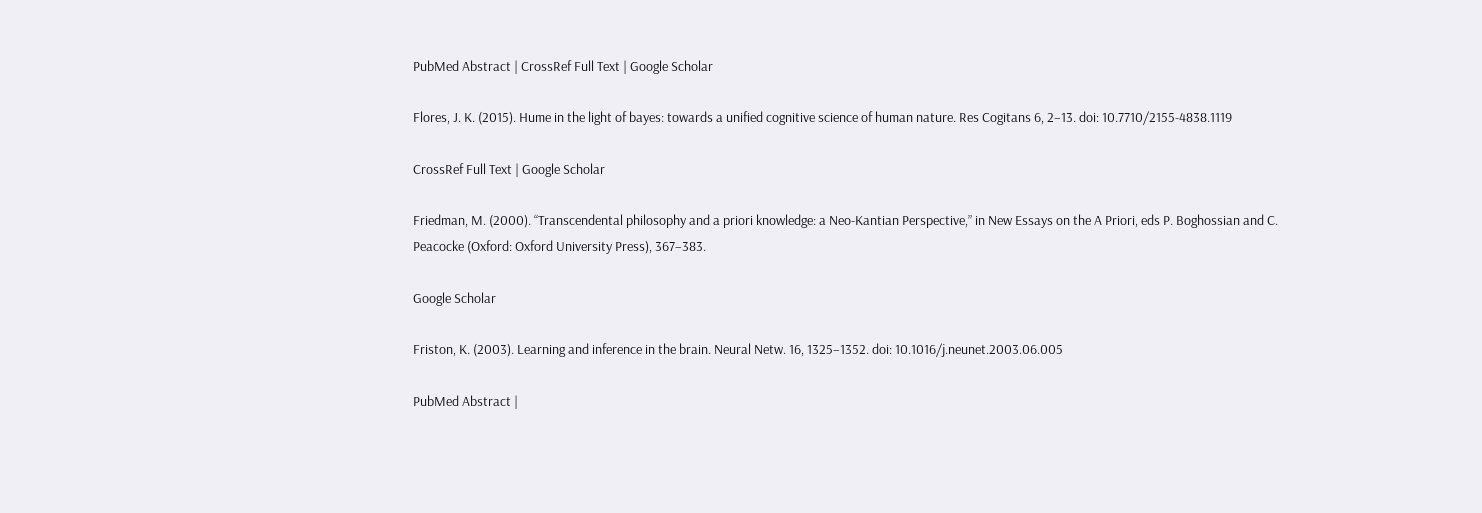PubMed Abstract | CrossRef Full Text | Google Scholar

Flores, J. K. (2015). Hume in the light of bayes: towards a unified cognitive science of human nature. Res Cogitans 6, 2–13. doi: 10.7710/2155-4838.1119

CrossRef Full Text | Google Scholar

Friedman, M. (2000). “Transcendental philosophy and a priori knowledge: a Neo-Kantian Perspective,” in New Essays on the A Priori, eds P. Boghossian and C. Peacocke (Oxford: Oxford University Press), 367–383.

Google Scholar

Friston, K. (2003). Learning and inference in the brain. Neural Netw. 16, 1325–1352. doi: 10.1016/j.neunet.2003.06.005

PubMed Abstract |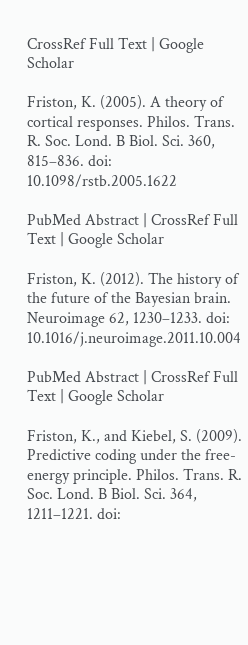CrossRef Full Text | Google Scholar

Friston, K. (2005). A theory of cortical responses. Philos. Trans. R. Soc. Lond. B Biol. Sci. 360, 815–836. doi: 10.1098/rstb.2005.1622

PubMed Abstract | CrossRef Full Text | Google Scholar

Friston, K. (2012). The history of the future of the Bayesian brain. Neuroimage 62, 1230–1233. doi: 10.1016/j.neuroimage.2011.10.004

PubMed Abstract | CrossRef Full Text | Google Scholar

Friston, K., and Kiebel, S. (2009). Predictive coding under the free-energy principle. Philos. Trans. R. Soc. Lond. B Biol. Sci. 364, 1211–1221. doi: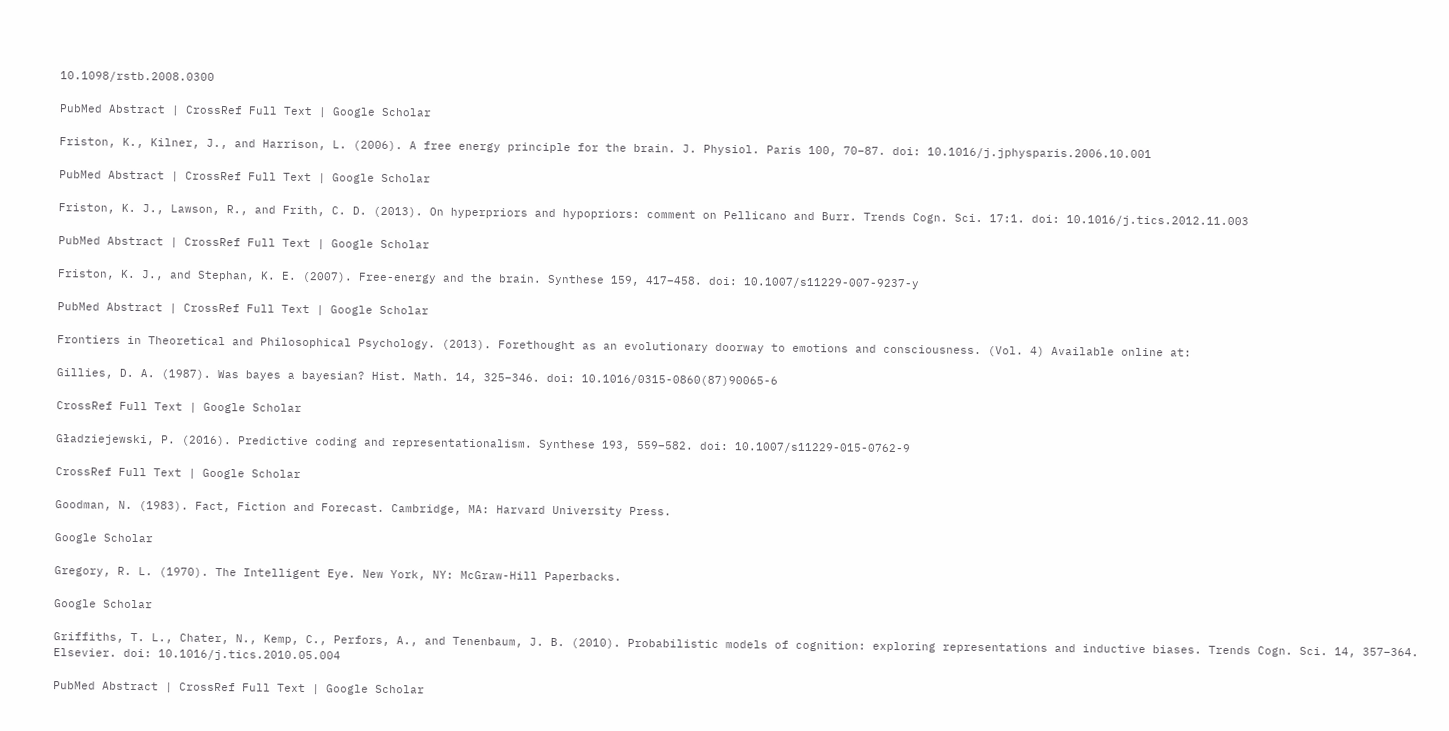10.1098/rstb.2008.0300

PubMed Abstract | CrossRef Full Text | Google Scholar

Friston, K., Kilner, J., and Harrison, L. (2006). A free energy principle for the brain. J. Physiol. Paris 100, 70–87. doi: 10.1016/j.jphysparis.2006.10.001

PubMed Abstract | CrossRef Full Text | Google Scholar

Friston, K. J., Lawson, R., and Frith, C. D. (2013). On hyperpriors and hypopriors: comment on Pellicano and Burr. Trends Cogn. Sci. 17:1. doi: 10.1016/j.tics.2012.11.003

PubMed Abstract | CrossRef Full Text | Google Scholar

Friston, K. J., and Stephan, K. E. (2007). Free-energy and the brain. Synthese 159, 417–458. doi: 10.1007/s11229-007-9237-y

PubMed Abstract | CrossRef Full Text | Google Scholar

Frontiers in Theoretical and Philosophical Psychology. (2013). Forethought as an evolutionary doorway to emotions and consciousness. (Vol. 4) Available online at:

Gillies, D. A. (1987). Was bayes a bayesian? Hist. Math. 14, 325–346. doi: 10.1016/0315-0860(87)90065-6

CrossRef Full Text | Google Scholar

Gładziejewski, P. (2016). Predictive coding and representationalism. Synthese 193, 559–582. doi: 10.1007/s11229-015-0762-9

CrossRef Full Text | Google Scholar

Goodman, N. (1983). Fact, Fiction and Forecast. Cambridge, MA: Harvard University Press.

Google Scholar

Gregory, R. L. (1970). The Intelligent Eye. New York, NY: McGraw-Hill Paperbacks.

Google Scholar

Griffiths, T. L., Chater, N., Kemp, C., Perfors, A., and Tenenbaum, J. B. (2010). Probabilistic models of cognition: exploring representations and inductive biases. Trends Cogn. Sci. 14, 357–364. Elsevier. doi: 10.1016/j.tics.2010.05.004

PubMed Abstract | CrossRef Full Text | Google Scholar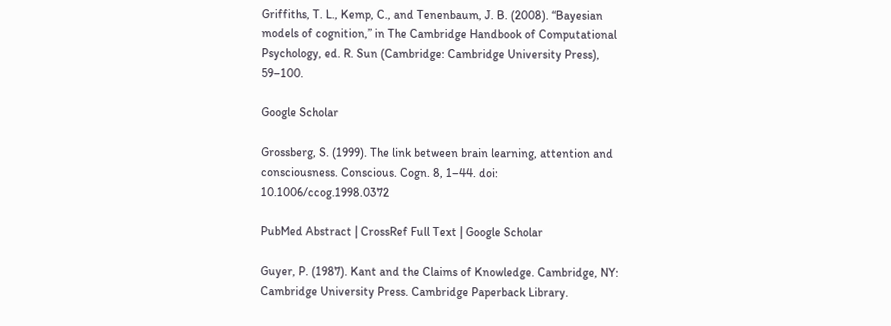Griffiths, T. L., Kemp, C., and Tenenbaum, J. B. (2008). “Bayesian models of cognition,” in The Cambridge Handbook of Computational Psychology, ed. R. Sun (Cambridge: Cambridge University Press), 59–100.

Google Scholar

Grossberg, S. (1999). The link between brain learning, attention and consciousness. Conscious. Cogn. 8, 1–44. doi: 10.1006/ccog.1998.0372

PubMed Abstract | CrossRef Full Text | Google Scholar

Guyer, P. (1987). Kant and the Claims of Knowledge. Cambridge, NY: Cambridge University Press. Cambridge Paperback Library.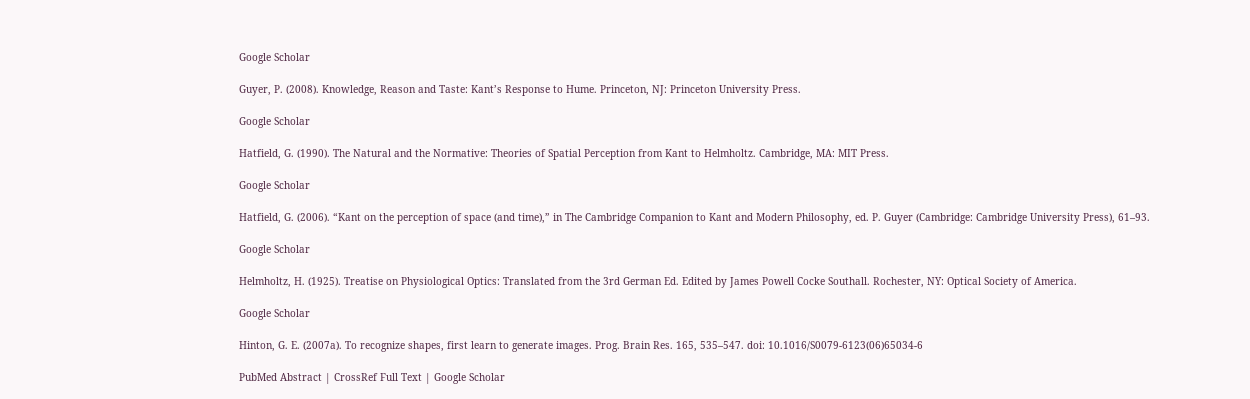Google Scholar

Guyer, P. (2008). Knowledge, Reason and Taste: Kant’s Response to Hume. Princeton, NJ: Princeton University Press.

Google Scholar

Hatfield, G. (1990). The Natural and the Normative: Theories of Spatial Perception from Kant to Helmholtz. Cambridge, MA: MIT Press.

Google Scholar

Hatfield, G. (2006). “Kant on the perception of space (and time),” in The Cambridge Companion to Kant and Modern Philosophy, ed. P. Guyer (Cambridge: Cambridge University Press), 61–93.

Google Scholar

Helmholtz, H. (1925). Treatise on Physiological Optics: Translated from the 3rd German Ed. Edited by James Powell Cocke Southall. Rochester, NY: Optical Society of America.

Google Scholar

Hinton, G. E. (2007a). To recognize shapes, first learn to generate images. Prog. Brain Res. 165, 535–547. doi: 10.1016/S0079-6123(06)65034-6

PubMed Abstract | CrossRef Full Text | Google Scholar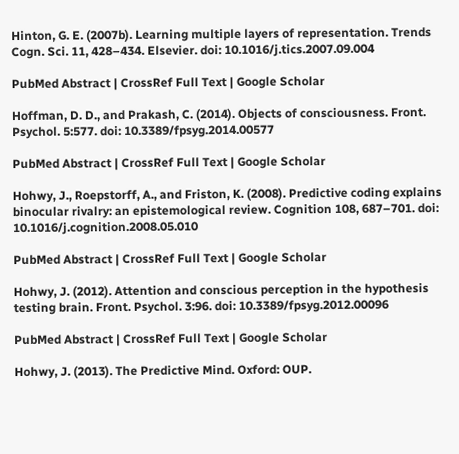Hinton, G. E. (2007b). Learning multiple layers of representation. Trends Cogn. Sci. 11, 428–434. Elsevier. doi: 10.1016/j.tics.2007.09.004

PubMed Abstract | CrossRef Full Text | Google Scholar

Hoffman, D. D., and Prakash, C. (2014). Objects of consciousness. Front. Psychol. 5:577. doi: 10.3389/fpsyg.2014.00577

PubMed Abstract | CrossRef Full Text | Google Scholar

Hohwy, J., Roepstorff, A., and Friston, K. (2008). Predictive coding explains binocular rivalry: an epistemological review. Cognition 108, 687–701. doi: 10.1016/j.cognition.2008.05.010

PubMed Abstract | CrossRef Full Text | Google Scholar

Hohwy, J. (2012). Attention and conscious perception in the hypothesis testing brain. Front. Psychol. 3:96. doi: 10.3389/fpsyg.2012.00096

PubMed Abstract | CrossRef Full Text | Google Scholar

Hohwy, J. (2013). The Predictive Mind. Oxford: OUP.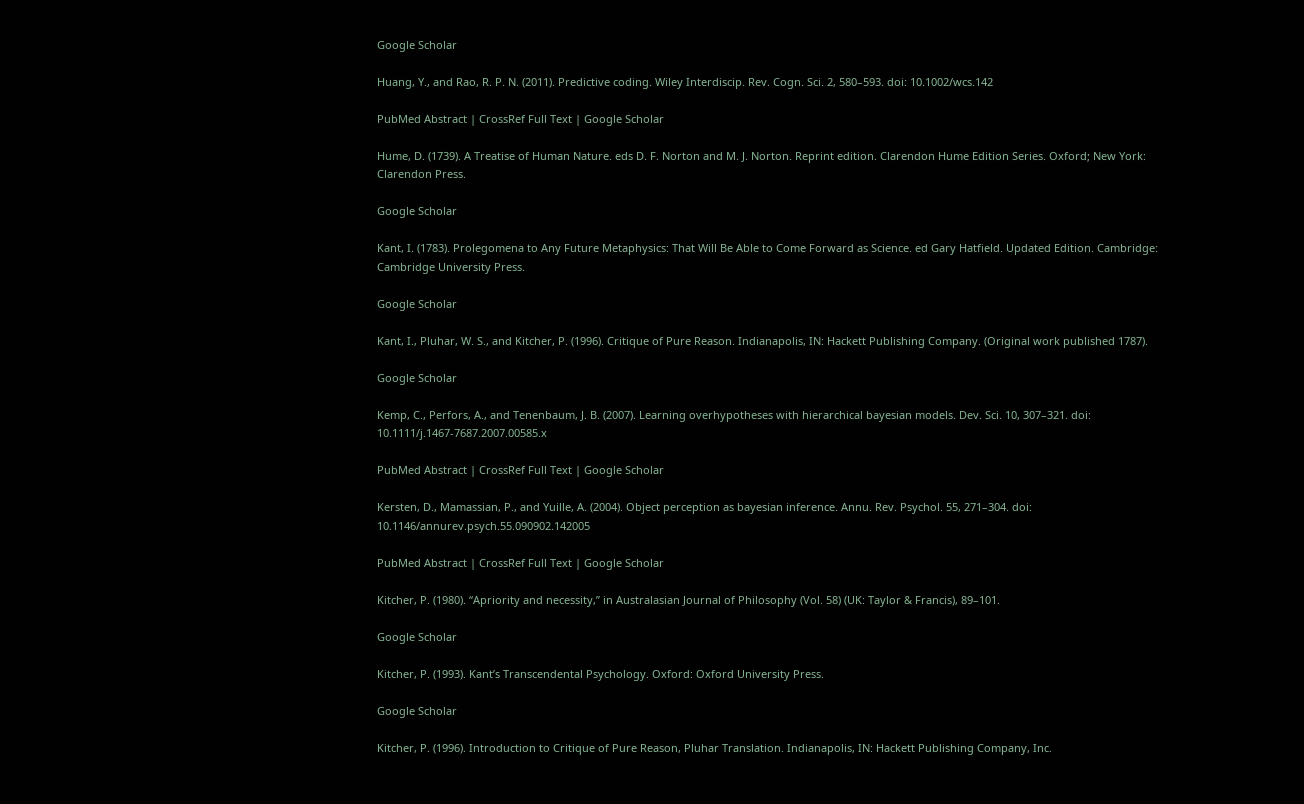Google Scholar

Huang, Y., and Rao, R. P. N. (2011). Predictive coding. Wiley Interdiscip. Rev. Cogn. Sci. 2, 580–593. doi: 10.1002/wcs.142

PubMed Abstract | CrossRef Full Text | Google Scholar

Hume, D. (1739). A Treatise of Human Nature. eds D. F. Norton and M. J. Norton. Reprint edition. Clarendon Hume Edition Series. Oxford; New York: Clarendon Press.

Google Scholar

Kant, I. (1783). Prolegomena to Any Future Metaphysics: That Will Be Able to Come Forward as Science. ed Gary Hatfield. Updated Edition. Cambridge: Cambridge University Press.

Google Scholar

Kant, I., Pluhar, W. S., and Kitcher, P. (1996). Critique of Pure Reason. Indianapolis, IN: Hackett Publishing Company. (Original work published 1787).

Google Scholar

Kemp, C., Perfors, A., and Tenenbaum, J. B. (2007). Learning overhypotheses with hierarchical bayesian models. Dev. Sci. 10, 307–321. doi: 10.1111/j.1467-7687.2007.00585.x

PubMed Abstract | CrossRef Full Text | Google Scholar

Kersten, D., Mamassian, P., and Yuille, A. (2004). Object perception as bayesian inference. Annu. Rev. Psychol. 55, 271–304. doi: 10.1146/annurev.psych.55.090902.142005

PubMed Abstract | CrossRef Full Text | Google Scholar

Kitcher, P. (1980). “Apriority and necessity,” in Australasian Journal of Philosophy (Vol. 58) (UK: Taylor & Francis), 89–101.

Google Scholar

Kitcher, P. (1993). Kant’s Transcendental Psychology. Oxford: Oxford University Press.

Google Scholar

Kitcher, P. (1996). Introduction to Critique of Pure Reason, Pluhar Translation. Indianapolis, IN: Hackett Publishing Company, Inc.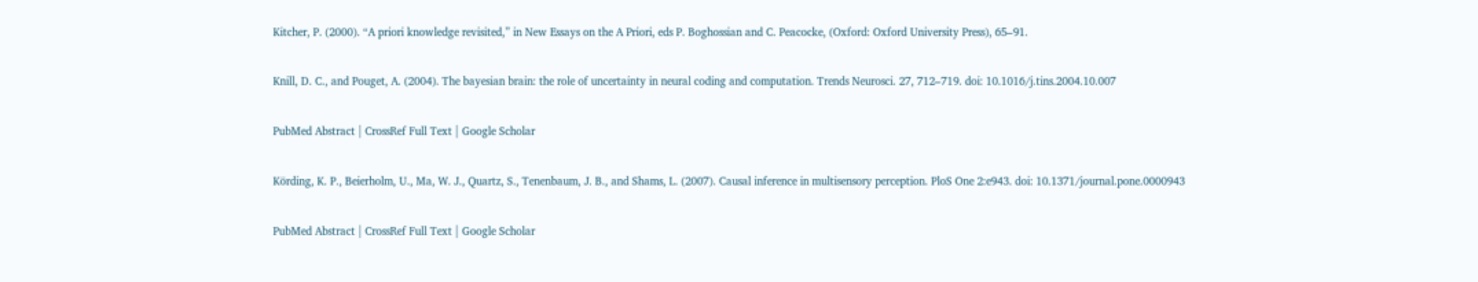Kitcher, P. (2000). “A priori knowledge revisited,” in New Essays on the A Priori, eds P. Boghossian and C. Peacocke, (Oxford: Oxford University Press), 65–91.

Knill, D. C., and Pouget, A. (2004). The bayesian brain: the role of uncertainty in neural coding and computation. Trends Neurosci. 27, 712–719. doi: 10.1016/j.tins.2004.10.007

PubMed Abstract | CrossRef Full Text | Google Scholar

Körding, K. P., Beierholm, U., Ma, W. J., Quartz, S., Tenenbaum, J. B., and Shams, L. (2007). Causal inference in multisensory perception. PloS One 2:e943. doi: 10.1371/journal.pone.0000943

PubMed Abstract | CrossRef Full Text | Google Scholar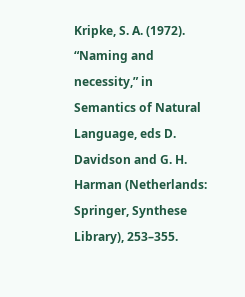Kripke, S. A. (1972). “Naming and necessity,” in Semantics of Natural Language, eds D. Davidson and G. H. Harman (Netherlands: Springer, Synthese Library), 253–355.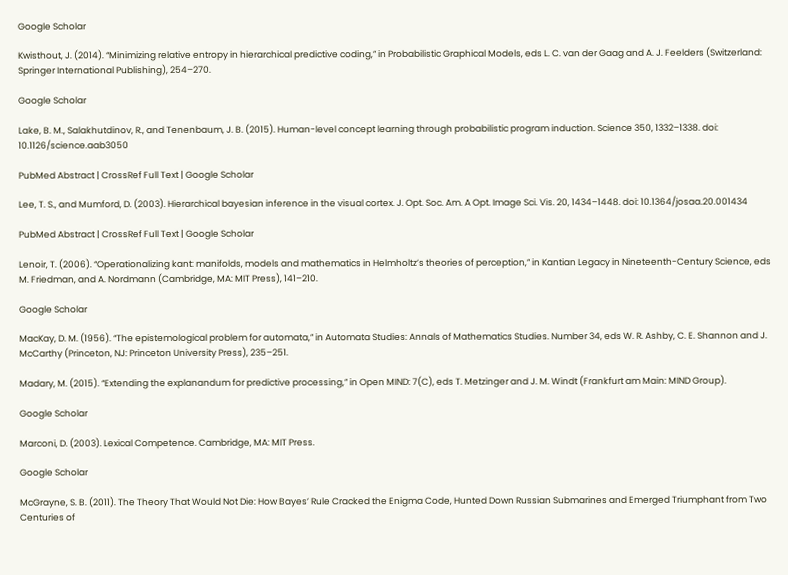Google Scholar

Kwisthout, J. (2014). “Minimizing relative entropy in hierarchical predictive coding,” in Probabilistic Graphical Models, eds L. C. van der Gaag and A. J. Feelders (Switzerland: Springer International Publishing), 254–270.

Google Scholar

Lake, B. M., Salakhutdinov, R., and Tenenbaum, J. B. (2015). Human-level concept learning through probabilistic program induction. Science 350, 1332–1338. doi: 10.1126/science.aab3050

PubMed Abstract | CrossRef Full Text | Google Scholar

Lee, T. S., and Mumford, D. (2003). Hierarchical bayesian inference in the visual cortex. J. Opt. Soc. Am. A Opt. Image Sci. Vis. 20, 1434–1448. doi: 10.1364/josaa.20.001434

PubMed Abstract | CrossRef Full Text | Google Scholar

Lenoir, T. (2006). “Operationalizing kant: manifolds, models and mathematics in Helmholtz’s theories of perception,” in Kantian Legacy in Nineteenth-Century Science, eds M. Friedman, and A. Nordmann (Cambridge, MA: MIT Press), 141–210.

Google Scholar

MacKay, D. M. (1956). “The epistemological problem for automata,” in Automata Studies: Annals of Mathematics Studies. Number 34, eds W. R. Ashby, C. E. Shannon and J. McCarthy (Princeton, NJ: Princeton University Press), 235–251.

Madary, M. (2015). “Extending the explanandum for predictive processing,” in Open MIND: 7(C), eds T. Metzinger and J. M. Windt (Frankfurt am Main: MIND Group).

Google Scholar

Marconi, D. (2003). Lexical Competence. Cambridge, MA: MIT Press.

Google Scholar

McGrayne, S. B. (2011). The Theory That Would Not Die: How Bayes’ Rule Cracked the Enigma Code, Hunted Down Russian Submarines and Emerged Triumphant from Two Centuries of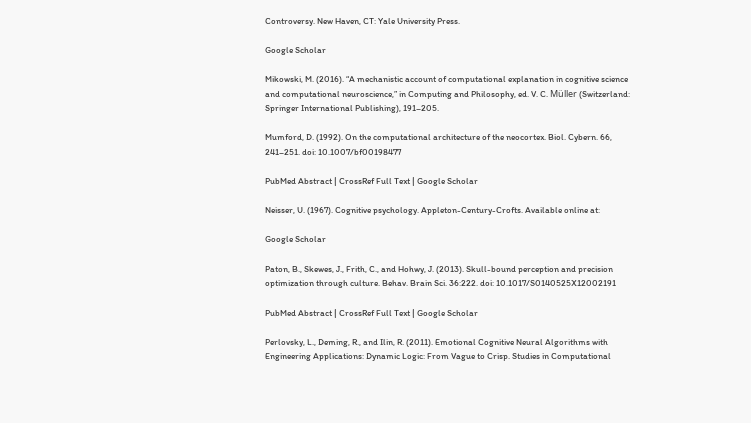Controversy. New Haven, CT: Yale University Press.

Google Scholar

Mikowski, M. (2016). “A mechanistic account of computational explanation in cognitive science and computational neuroscience,” in Computing and Philosophy, ed. V. C. Müller (Switzerland: Springer International Publishing), 191–205.

Mumford, D. (1992). On the computational architecture of the neocortex. Biol. Cybern. 66, 241–251. doi: 10.1007/bf00198477

PubMed Abstract | CrossRef Full Text | Google Scholar

Neisser, U. (1967). Cognitive psychology. Appleton-Century-Crofts. Available online at:

Google Scholar

Paton, B., Skewes, J., Frith, C., and Hohwy, J. (2013). Skull-bound perception and precision optimization through culture. Behav. Brain Sci. 36:222. doi: 10.1017/S0140525X12002191

PubMed Abstract | CrossRef Full Text | Google Scholar

Perlovsky, L., Deming, R., and Ilin, R. (2011). Emotional Cognitive Neural Algorithms with Engineering Applications: Dynamic Logic: From Vague to Crisp. Studies in Computational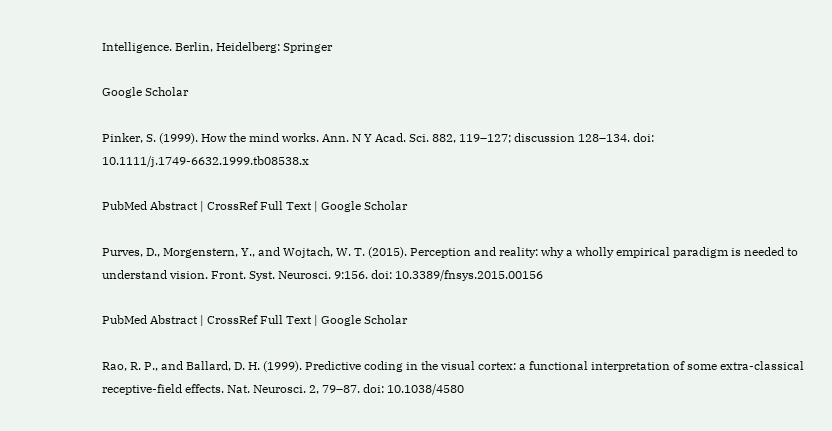Intelligence. Berlin, Heidelberg: Springer

Google Scholar

Pinker, S. (1999). How the mind works. Ann. N Y Acad. Sci. 882, 119–127; discussion 128–134. doi: 10.1111/j.1749-6632.1999.tb08538.x

PubMed Abstract | CrossRef Full Text | Google Scholar

Purves, D., Morgenstern, Y., and Wojtach, W. T. (2015). Perception and reality: why a wholly empirical paradigm is needed to understand vision. Front. Syst. Neurosci. 9:156. doi: 10.3389/fnsys.2015.00156

PubMed Abstract | CrossRef Full Text | Google Scholar

Rao, R. P., and Ballard, D. H. (1999). Predictive coding in the visual cortex: a functional interpretation of some extra-classical receptive-field effects. Nat. Neurosci. 2, 79–87. doi: 10.1038/4580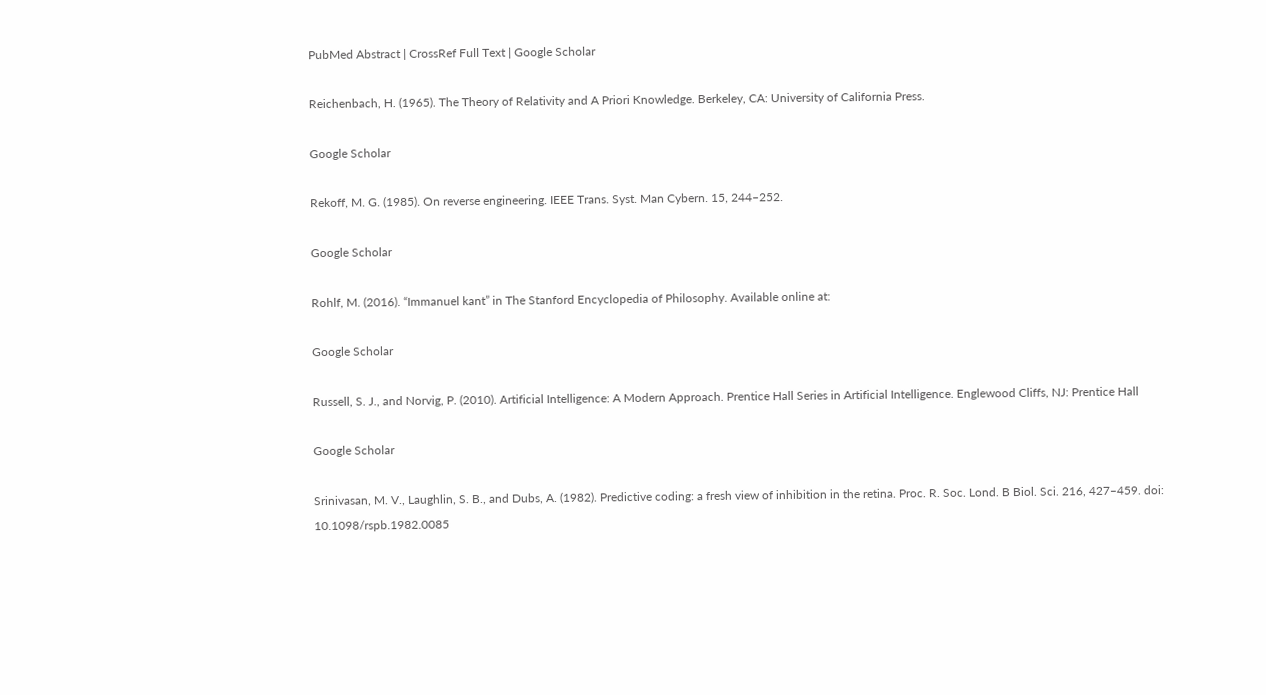PubMed Abstract | CrossRef Full Text | Google Scholar

Reichenbach, H. (1965). The Theory of Relativity and A Priori Knowledge. Berkeley, CA: University of California Press.

Google Scholar

Rekoff, M. G. (1985). On reverse engineering. IEEE Trans. Syst. Man Cybern. 15, 244–252.

Google Scholar

Rohlf, M. (2016). “Immanuel kant” in The Stanford Encyclopedia of Philosophy. Available online at:

Google Scholar

Russell, S. J., and Norvig, P. (2010). Artificial Intelligence: A Modern Approach. Prentice Hall Series in Artificial Intelligence. Englewood Cliffs, NJ: Prentice Hall

Google Scholar

Srinivasan, M. V., Laughlin, S. B., and Dubs, A. (1982). Predictive coding: a fresh view of inhibition in the retina. Proc. R. Soc. Lond. B Biol. Sci. 216, 427–459. doi: 10.1098/rspb.1982.0085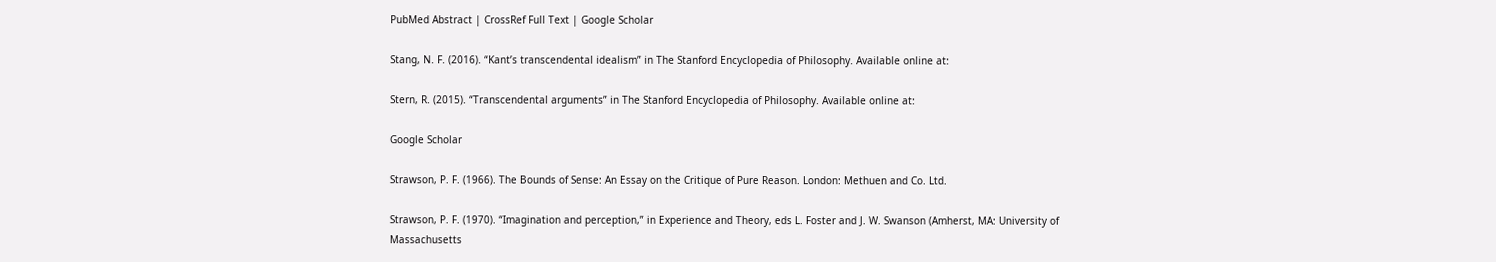PubMed Abstract | CrossRef Full Text | Google Scholar

Stang, N. F. (2016). “Kant’s transcendental idealism” in The Stanford Encyclopedia of Philosophy. Available online at:

Stern, R. (2015). “Transcendental arguments” in The Stanford Encyclopedia of Philosophy. Available online at:

Google Scholar

Strawson, P. F. (1966). The Bounds of Sense: An Essay on the Critique of Pure Reason. London: Methuen and Co. Ltd.

Strawson, P. F. (1970). “Imagination and perception,” in Experience and Theory, eds L. Foster and J. W. Swanson (Amherst, MA: University of Massachusetts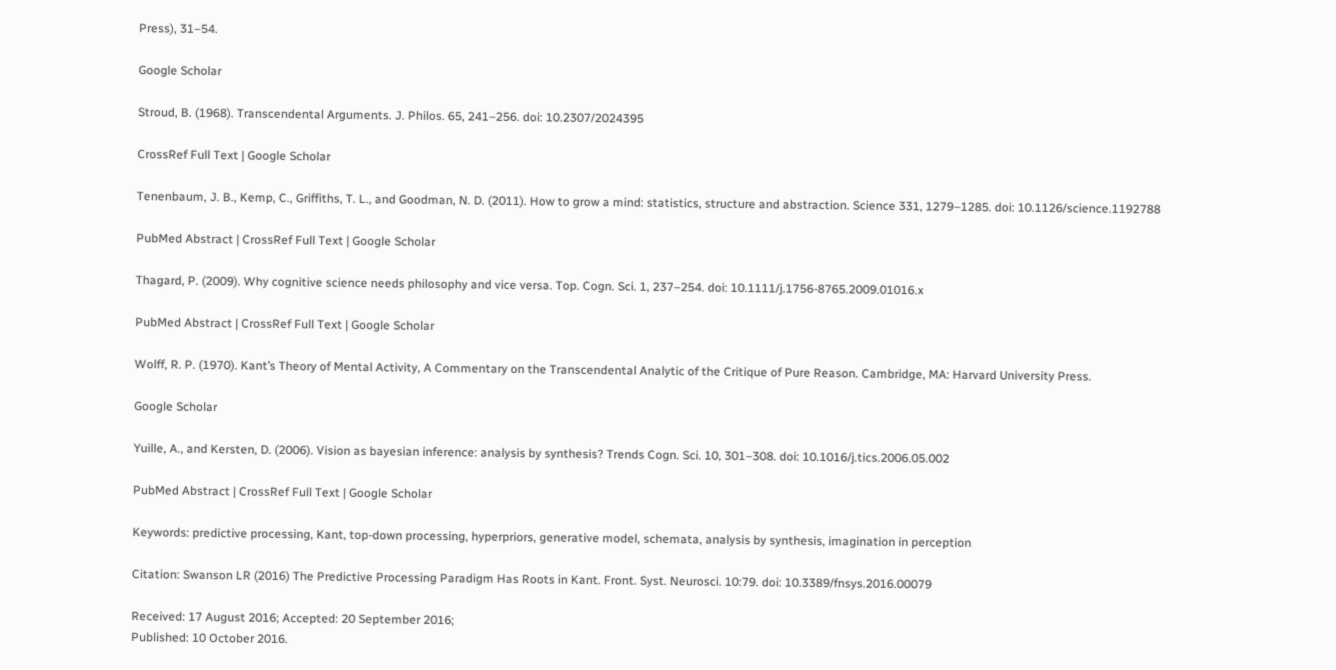Press), 31–54.

Google Scholar

Stroud, B. (1968). Transcendental Arguments. J. Philos. 65, 241–256. doi: 10.2307/2024395

CrossRef Full Text | Google Scholar

Tenenbaum, J. B., Kemp, C., Griffiths, T. L., and Goodman, N. D. (2011). How to grow a mind: statistics, structure and abstraction. Science 331, 1279–1285. doi: 10.1126/science.1192788

PubMed Abstract | CrossRef Full Text | Google Scholar

Thagard, P. (2009). Why cognitive science needs philosophy and vice versa. Top. Cogn. Sci. 1, 237–254. doi: 10.1111/j.1756-8765.2009.01016.x

PubMed Abstract | CrossRef Full Text | Google Scholar

Wolff, R. P. (1970). Kant’s Theory of Mental Activity, A Commentary on the Transcendental Analytic of the Critique of Pure Reason. Cambridge, MA: Harvard University Press.

Google Scholar

Yuille, A., and Kersten, D. (2006). Vision as bayesian inference: analysis by synthesis? Trends Cogn. Sci. 10, 301–308. doi: 10.1016/j.tics.2006.05.002

PubMed Abstract | CrossRef Full Text | Google Scholar

Keywords: predictive processing, Kant, top-down processing, hyperpriors, generative model, schemata, analysis by synthesis, imagination in perception

Citation: Swanson LR (2016) The Predictive Processing Paradigm Has Roots in Kant. Front. Syst. Neurosci. 10:79. doi: 10.3389/fnsys.2016.00079

Received: 17 August 2016; Accepted: 20 September 2016;
Published: 10 October 2016.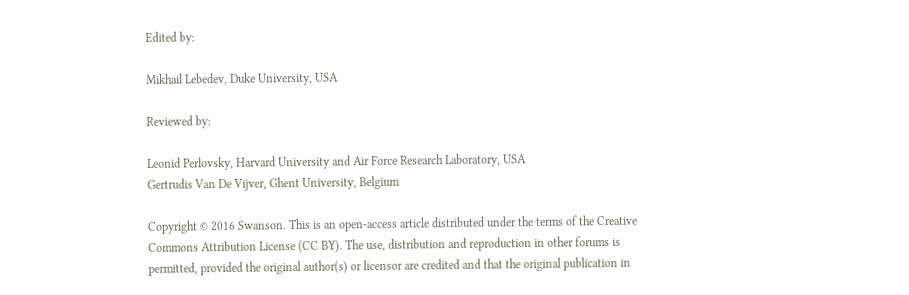Edited by:

Mikhail Lebedev, Duke University, USA

Reviewed by:

Leonid Perlovsky, Harvard University and Air Force Research Laboratory, USA
Gertrudis Van De Vijver, Ghent University, Belgium

Copyright © 2016 Swanson. This is an open-access article distributed under the terms of the Creative Commons Attribution License (CC BY). The use, distribution and reproduction in other forums is permitted, provided the original author(s) or licensor are credited and that the original publication in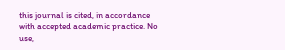this journal is cited, in accordance with accepted academic practice. No use,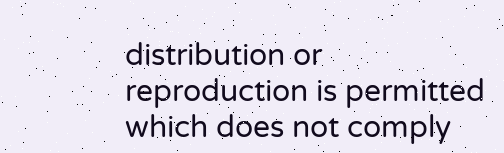distribution or reproduction is permitted which does not comply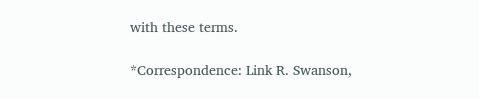with these terms.

*Correspondence: Link R. Swanson,